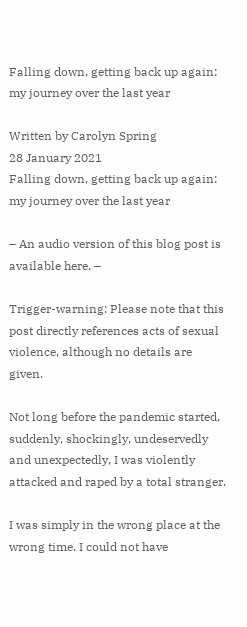Falling down, getting back up again: my journey over the last year

Written by Carolyn Spring
28 January 2021
Falling down, getting back up again: my journey over the last year

– An audio version of this blog post is available here. –

Trigger-warning: Please note that this post directly references acts of sexual violence, although no details are given.

Not long before the pandemic started, suddenly, shockingly, undeservedly and unexpectedly, I was violently attacked and raped by a total stranger.

I was simply in the wrong place at the wrong time. I could not have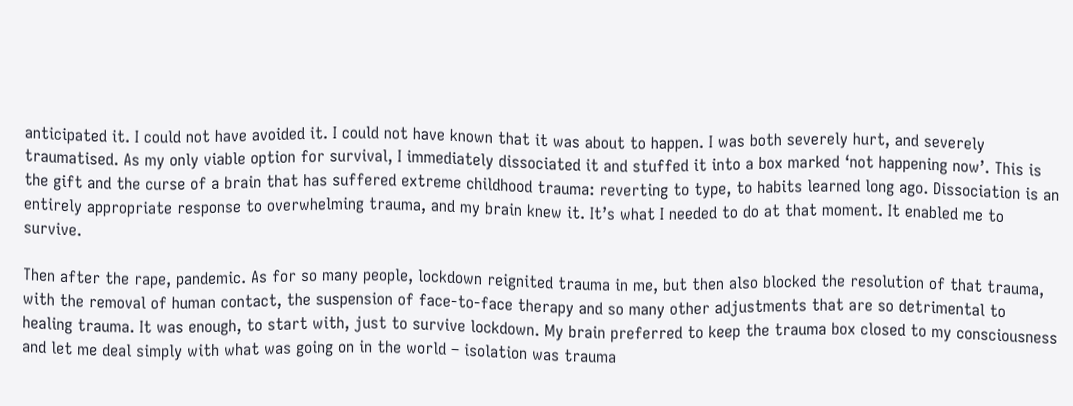anticipated it. I could not have avoided it. I could not have known that it was about to happen. I was both severely hurt, and severely traumatised. As my only viable option for survival, I immediately dissociated it and stuffed it into a box marked ‘not happening now’. This is the gift and the curse of a brain that has suffered extreme childhood trauma: reverting to type, to habits learned long ago. Dissociation is an entirely appropriate response to overwhelming trauma, and my brain knew it. It’s what I needed to do at that moment. It enabled me to survive.

Then after the rape, pandemic. As for so many people, lockdown reignited trauma in me, but then also blocked the resolution of that trauma, with the removal of human contact, the suspension of face-to-face therapy and so many other adjustments that are so detrimental to healing trauma. It was enough, to start with, just to survive lockdown. My brain preferred to keep the trauma box closed to my consciousness and let me deal simply with what was going on in the world – isolation was trauma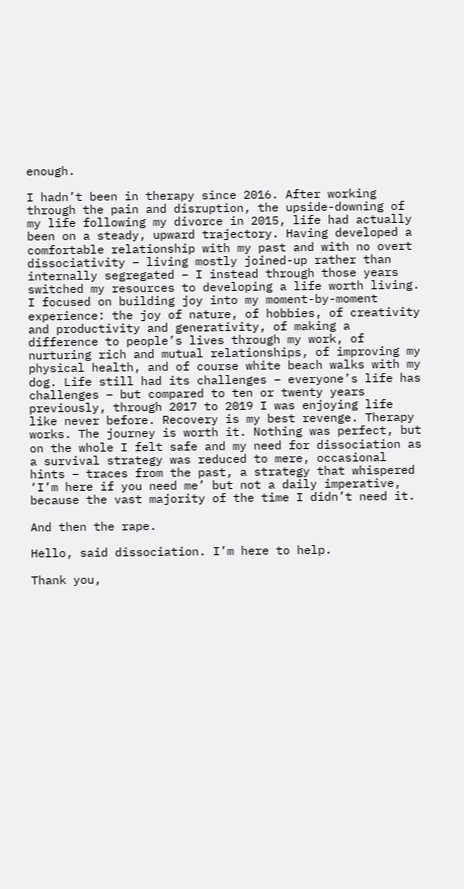enough.

I hadn’t been in therapy since 2016. After working through the pain and disruption, the upside-downing of my life following my divorce in 2015, life had actually been on a steady, upward trajectory. Having developed a comfortable relationship with my past and with no overt dissociativity – living mostly joined-up rather than internally segregated – I instead through those years switched my resources to developing a life worth living. I focused on building joy into my moment-by-moment experience: the joy of nature, of hobbies, of creativity and productivity and generativity, of making a difference to people’s lives through my work, of nurturing rich and mutual relationships, of improving my physical health, and of course white beach walks with my dog. Life still had its challenges – everyone’s life has challenges – but compared to ten or twenty years previously, through 2017 to 2019 I was enjoying life like never before. Recovery is my best revenge. Therapy works. The journey is worth it. Nothing was perfect, but on the whole I felt safe and my need for dissociation as a survival strategy was reduced to mere, occasional hints – traces from the past, a strategy that whispered ‘I’m here if you need me’ but not a daily imperative, because the vast majority of the time I didn’t need it.

And then the rape.

Hello, said dissociation. I’m here to help.

Thank you,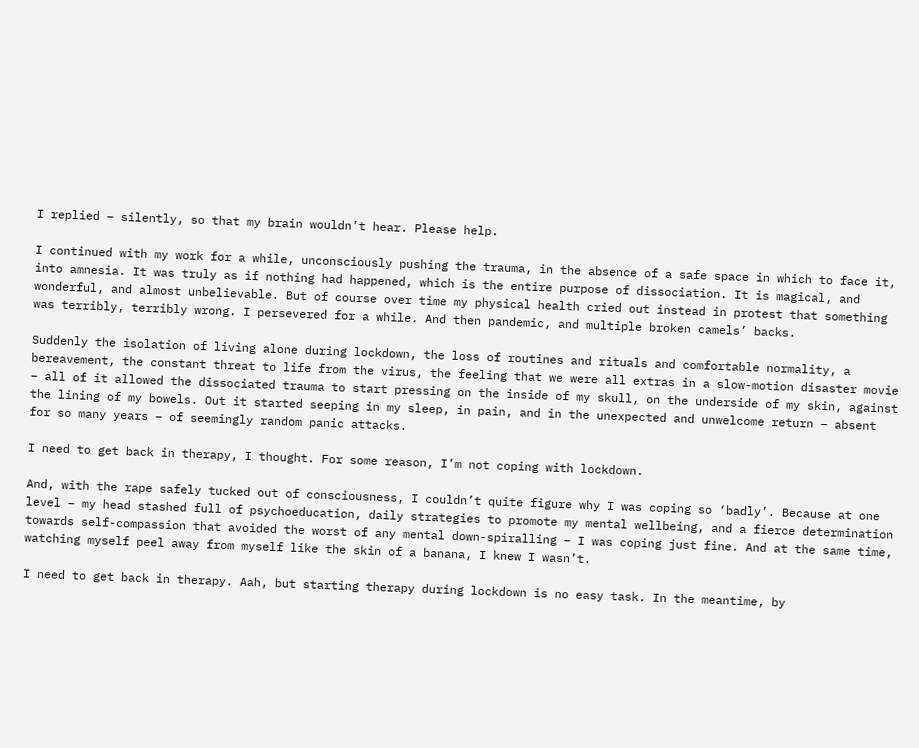I replied – silently, so that my brain wouldn’t hear. Please help.

I continued with my work for a while, unconsciously pushing the trauma, in the absence of a safe space in which to face it, into amnesia. It was truly as if nothing had happened, which is the entire purpose of dissociation. It is magical, and wonderful, and almost unbelievable. But of course over time my physical health cried out instead in protest that something was terribly, terribly wrong. I persevered for a while. And then pandemic, and multiple broken camels’ backs.

Suddenly the isolation of living alone during lockdown, the loss of routines and rituals and comfortable normality, a bereavement, the constant threat to life from the virus, the feeling that we were all extras in a slow-motion disaster movie – all of it allowed the dissociated trauma to start pressing on the inside of my skull, on the underside of my skin, against the lining of my bowels. Out it started seeping in my sleep, in pain, and in the unexpected and unwelcome return – absent for so many years – of seemingly random panic attacks.

I need to get back in therapy, I thought. For some reason, I’m not coping with lockdown.

And, with the rape safely tucked out of consciousness, I couldn’t quite figure why I was coping so ‘badly’. Because at one level – my head stashed full of psychoeducation, daily strategies to promote my mental wellbeing, and a fierce determination towards self-compassion that avoided the worst of any mental down-spiralling – I was coping just fine. And at the same time, watching myself peel away from myself like the skin of a banana, I knew I wasn’t.

I need to get back in therapy. Aah, but starting therapy during lockdown is no easy task. In the meantime, by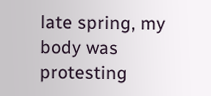late spring, my body was protesting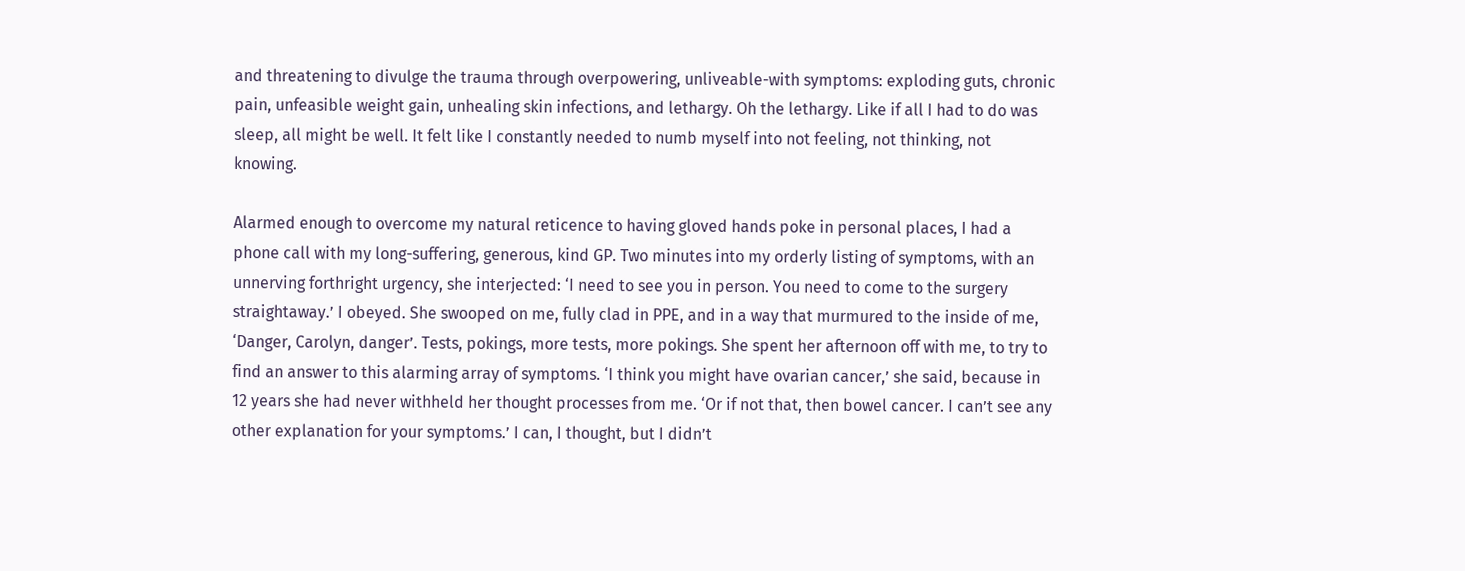and threatening to divulge the trauma through overpowering, unliveable-with symptoms: exploding guts, chronic pain, unfeasible weight gain, unhealing skin infections, and lethargy. Oh the lethargy. Like if all I had to do was sleep, all might be well. It felt like I constantly needed to numb myself into not feeling, not thinking, not knowing.

Alarmed enough to overcome my natural reticence to having gloved hands poke in personal places, I had a phone call with my long-suffering, generous, kind GP. Two minutes into my orderly listing of symptoms, with an unnerving forthright urgency, she interjected: ‘I need to see you in person. You need to come to the surgery straightaway.’ I obeyed. She swooped on me, fully clad in PPE, and in a way that murmured to the inside of me, ‘Danger, Carolyn, danger’. Tests, pokings, more tests, more pokings. She spent her afternoon off with me, to try to find an answer to this alarming array of symptoms. ‘I think you might have ovarian cancer,’ she said, because in 12 years she had never withheld her thought processes from me. ‘Or if not that, then bowel cancer. I can’t see any other explanation for your symptoms.’ I can, I thought, but I didn’t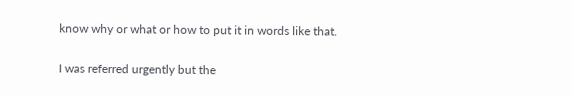know why or what or how to put it in words like that.

I was referred urgently but the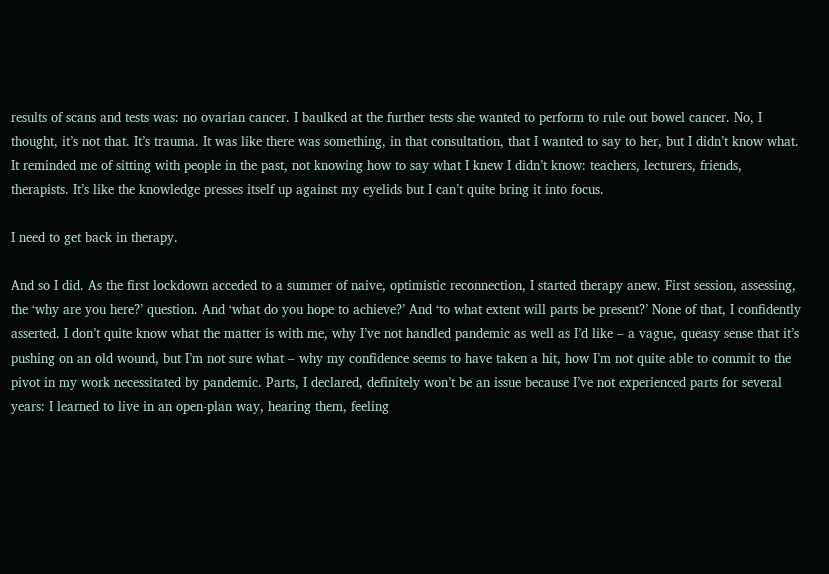results of scans and tests was: no ovarian cancer. I baulked at the further tests she wanted to perform to rule out bowel cancer. No, I thought, it’s not that. It’s trauma. It was like there was something, in that consultation, that I wanted to say to her, but I didn’t know what. It reminded me of sitting with people in the past, not knowing how to say what I knew I didn’t know: teachers, lecturers, friends, therapists. It’s like the knowledge presses itself up against my eyelids but I can’t quite bring it into focus.

I need to get back in therapy.

And so I did. As the first lockdown acceded to a summer of naive, optimistic reconnection, I started therapy anew. First session, assessing, the ‘why are you here?’ question. And ‘what do you hope to achieve?’ And ‘to what extent will parts be present?’ None of that, I confidently asserted. I don’t quite know what the matter is with me, why I’ve not handled pandemic as well as I’d like – a vague, queasy sense that it’s pushing on an old wound, but I’m not sure what – why my confidence seems to have taken a hit, how I’m not quite able to commit to the pivot in my work necessitated by pandemic. Parts, I declared, definitely won’t be an issue because I’ve not experienced parts for several years: I learned to live in an open-plan way, hearing them, feeling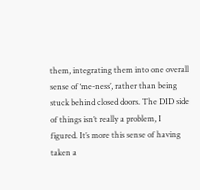them, integrating them into one overall sense of ‘me-ness’, rather than being stuck behind closed doors. The DID side of things isn’t really a problem, I figured. It’s more this sense of having taken a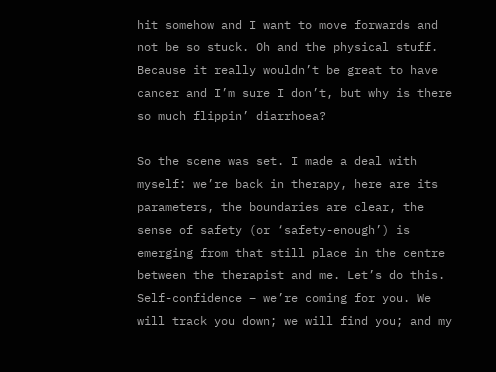hit somehow and I want to move forwards and not be so stuck. Oh and the physical stuff. Because it really wouldn’t be great to have cancer and I’m sure I don’t, but why is there so much flippin’ diarrhoea?

So the scene was set. I made a deal with myself: we’re back in therapy, here are its parameters, the boundaries are clear, the sense of safety (or ‘safety-enough’) is emerging from that still place in the centre between the therapist and me. Let’s do this. Self-confidence – we’re coming for you. We will track you down; we will find you; and my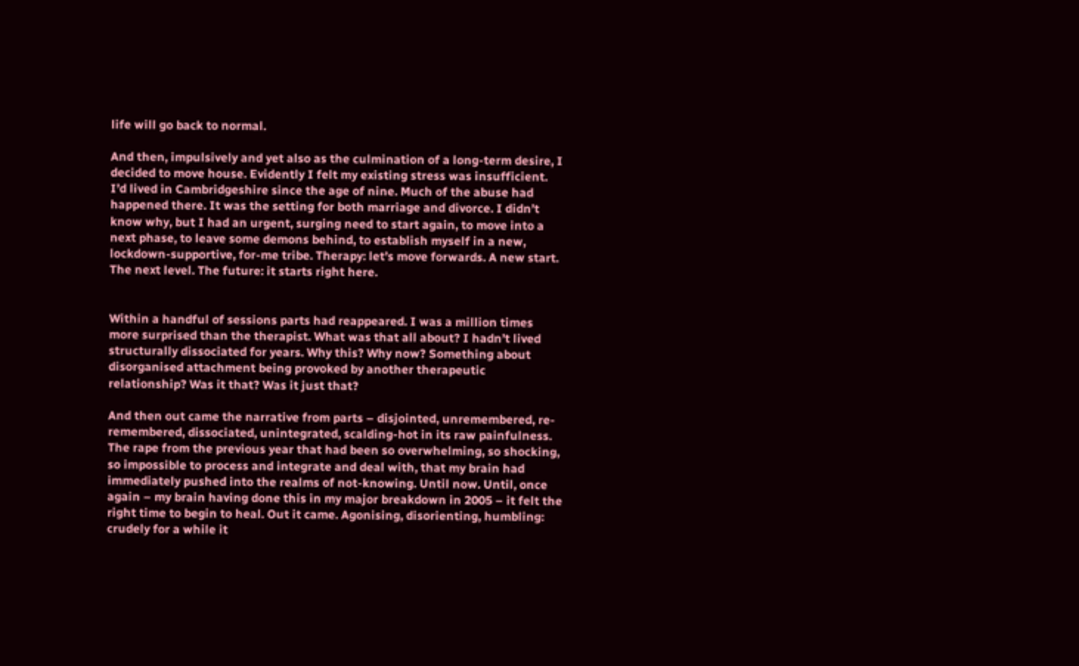life will go back to normal.

And then, impulsively and yet also as the culmination of a long-term desire, I decided to move house. Evidently I felt my existing stress was insufficient. I’d lived in Cambridgeshire since the age of nine. Much of the abuse had happened there. It was the setting for both marriage and divorce. I didn’t know why, but I had an urgent, surging need to start again, to move into a next phase, to leave some demons behind, to establish myself in a new, lockdown-supportive, for-me tribe. Therapy: let’s move forwards. A new start. The next level. The future: it starts right here.


Within a handful of sessions parts had reappeared. I was a million times more surprised than the therapist. What was that all about? I hadn’t lived structurally dissociated for years. Why this? Why now? Something about disorganised attachment being provoked by another therapeutic relationship? Was it that? Was it just that?

And then out came the narrative from parts – disjointed, unremembered, re-remembered, dissociated, unintegrated, scalding-hot in its raw painfulness. The rape from the previous year that had been so overwhelming, so shocking, so impossible to process and integrate and deal with, that my brain had immediately pushed into the realms of not-knowing. Until now. Until, once again – my brain having done this in my major breakdown in 2005 – it felt the right time to begin to heal. Out it came. Agonising, disorienting, humbling: crudely for a while it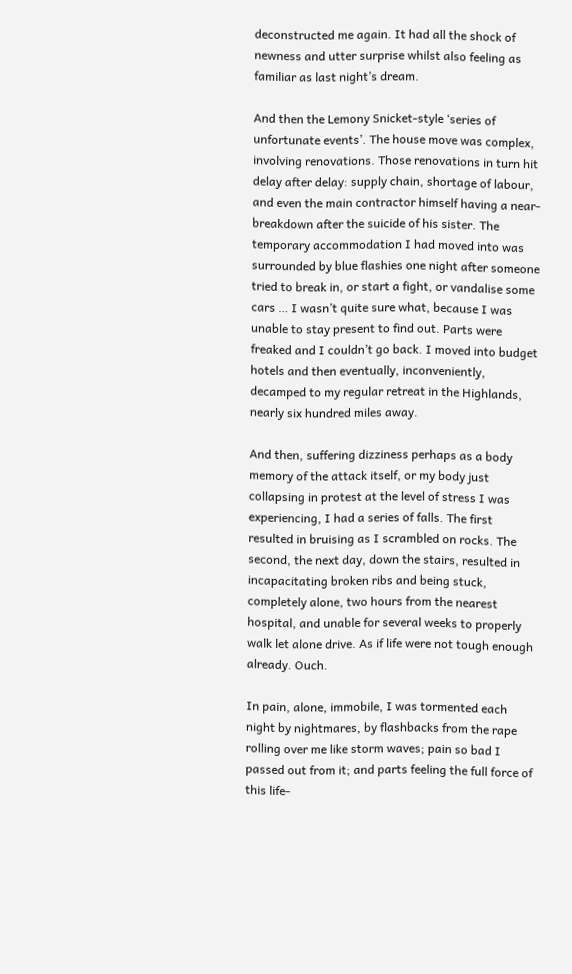deconstructed me again. It had all the shock of newness and utter surprise whilst also feeling as familiar as last night’s dream.

And then the Lemony Snicket-style ‘series of unfortunate events’. The house move was complex, involving renovations. Those renovations in turn hit delay after delay: supply chain, shortage of labour, and even the main contractor himself having a near-breakdown after the suicide of his sister. The temporary accommodation I had moved into was surrounded by blue flashies one night after someone tried to break in, or start a fight, or vandalise some cars … I wasn’t quite sure what, because I was unable to stay present to find out. Parts were freaked and I couldn’t go back. I moved into budget hotels and then eventually, inconveniently, decamped to my regular retreat in the Highlands, nearly six hundred miles away.

And then, suffering dizziness perhaps as a body memory of the attack itself, or my body just collapsing in protest at the level of stress I was experiencing, I had a series of falls. The first resulted in bruising as I scrambled on rocks. The second, the next day, down the stairs, resulted in incapacitating broken ribs and being stuck, completely alone, two hours from the nearest hospital, and unable for several weeks to properly walk let alone drive. As if life were not tough enough already. Ouch.

In pain, alone, immobile, I was tormented each night by nightmares, by flashbacks from the rape rolling over me like storm waves; pain so bad I passed out from it; and parts feeling the full force of this life-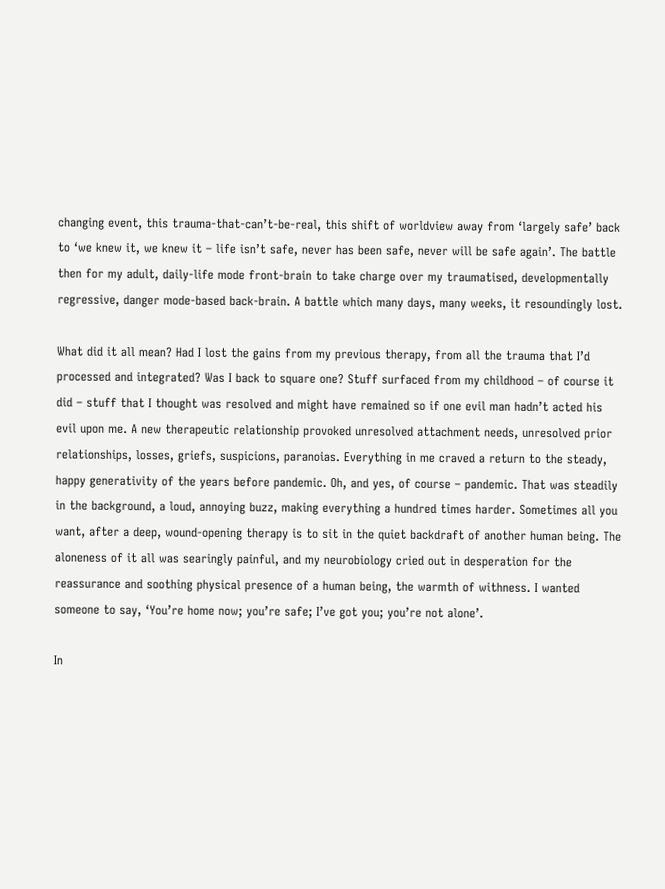changing event, this trauma-that-can’t-be-real, this shift of worldview away from ‘largely safe’ back to ‘we knew it, we knew it – life isn’t safe, never has been safe, never will be safe again’. The battle then for my adult, daily-life mode front-brain to take charge over my traumatised, developmentally regressive, danger mode-based back-brain. A battle which many days, many weeks, it resoundingly lost.

What did it all mean? Had I lost the gains from my previous therapy, from all the trauma that I’d processed and integrated? Was I back to square one? Stuff surfaced from my childhood – of course it did – stuff that I thought was resolved and might have remained so if one evil man hadn’t acted his evil upon me. A new therapeutic relationship provoked unresolved attachment needs, unresolved prior relationships, losses, griefs, suspicions, paranoias. Everything in me craved a return to the steady, happy generativity of the years before pandemic. Oh, and yes, of course – pandemic. That was steadily in the background, a loud, annoying buzz, making everything a hundred times harder. Sometimes all you want, after a deep, wound-opening therapy is to sit in the quiet backdraft of another human being. The aloneness of it all was searingly painful, and my neurobiology cried out in desperation for the reassurance and soothing physical presence of a human being, the warmth of withness. I wanted someone to say, ‘You’re home now; you’re safe; I’ve got you; you’re not alone’.

In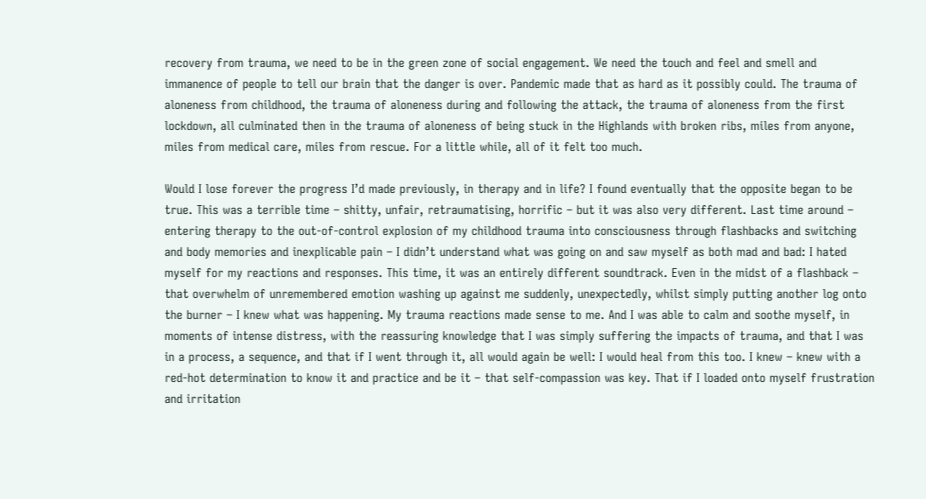recovery from trauma, we need to be in the green zone of social engagement. We need the touch and feel and smell and immanence of people to tell our brain that the danger is over. Pandemic made that as hard as it possibly could. The trauma of aloneness from childhood, the trauma of aloneness during and following the attack, the trauma of aloneness from the first lockdown, all culminated then in the trauma of aloneness of being stuck in the Highlands with broken ribs, miles from anyone, miles from medical care, miles from rescue. For a little while, all of it felt too much.

Would I lose forever the progress I’d made previously, in therapy and in life? I found eventually that the opposite began to be true. This was a terrible time – shitty, unfair, retraumatising, horrific – but it was also very different. Last time around – entering therapy to the out-of-control explosion of my childhood trauma into consciousness through flashbacks and switching and body memories and inexplicable pain – I didn’t understand what was going on and saw myself as both mad and bad: I hated myself for my reactions and responses. This time, it was an entirely different soundtrack. Even in the midst of a flashback – that overwhelm of unremembered emotion washing up against me suddenly, unexpectedly, whilst simply putting another log onto the burner – I knew what was happening. My trauma reactions made sense to me. And I was able to calm and soothe myself, in moments of intense distress, with the reassuring knowledge that I was simply suffering the impacts of trauma, and that I was in a process, a sequence, and that if I went through it, all would again be well: I would heal from this too. I knew – knew with a red-hot determination to know it and practice and be it – that self-compassion was key. That if I loaded onto myself frustration and irritation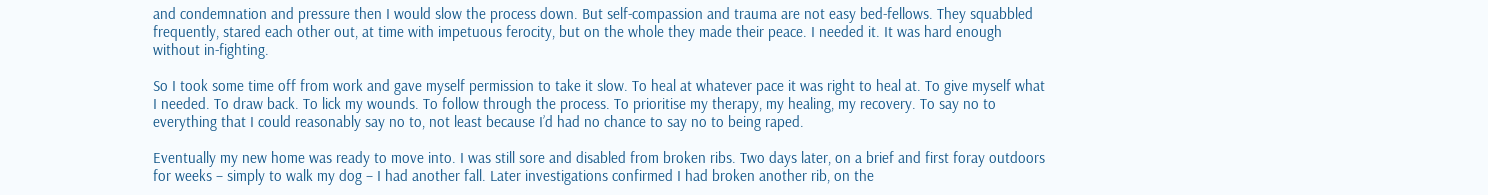and condemnation and pressure then I would slow the process down. But self-compassion and trauma are not easy bed-fellows. They squabbled frequently, stared each other out, at time with impetuous ferocity, but on the whole they made their peace. I needed it. It was hard enough without in-fighting.

So I took some time off from work and gave myself permission to take it slow. To heal at whatever pace it was right to heal at. To give myself what I needed. To draw back. To lick my wounds. To follow through the process. To prioritise my therapy, my healing, my recovery. To say no to everything that I could reasonably say no to, not least because I’d had no chance to say no to being raped.

Eventually my new home was ready to move into. I was still sore and disabled from broken ribs. Two days later, on a brief and first foray outdoors for weeks – simply to walk my dog – I had another fall. Later investigations confirmed I had broken another rib, on the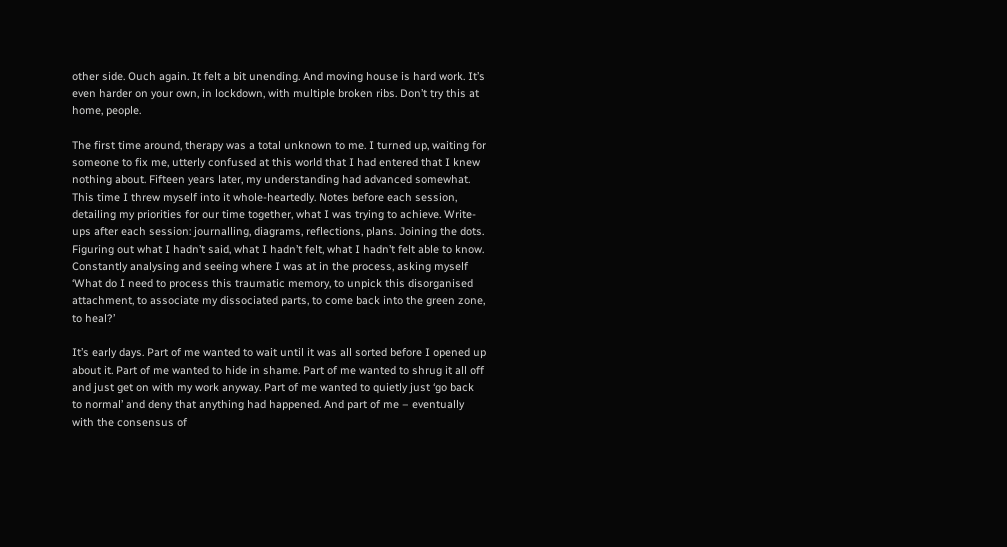other side. Ouch again. It felt a bit unending. And moving house is hard work. It’s even harder on your own, in lockdown, with multiple broken ribs. Don’t try this at home, people.

The first time around, therapy was a total unknown to me. I turned up, waiting for someone to fix me, utterly confused at this world that I had entered that I knew nothing about. Fifteen years later, my understanding had advanced somewhat. This time I threw myself into it whole-heartedly. Notes before each session, detailing my priorities for our time together, what I was trying to achieve. Write-ups after each session: journalling, diagrams, reflections, plans. Joining the dots. Figuring out what I hadn’t said, what I hadn’t felt, what I hadn’t felt able to know. Constantly analysing and seeing where I was at in the process, asking myself ‘What do I need to process this traumatic memory, to unpick this disorganised attachment, to associate my dissociated parts, to come back into the green zone, to heal?’

It’s early days. Part of me wanted to wait until it was all sorted before I opened up about it. Part of me wanted to hide in shame. Part of me wanted to shrug it all off and just get on with my work anyway. Part of me wanted to quietly just ‘go back to normal’ and deny that anything had happened. And part of me – eventually with the consensus of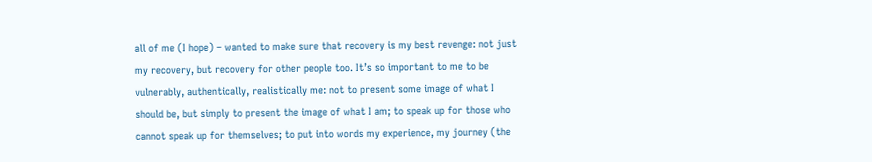all of me (I hope) – wanted to make sure that recovery is my best revenge: not just my recovery, but recovery for other people too. It’s so important to me to be vulnerably, authentically, realistically me: not to present some image of what I should be, but simply to present the image of what I am; to speak up for those who cannot speak up for themselves; to put into words my experience, my journey (the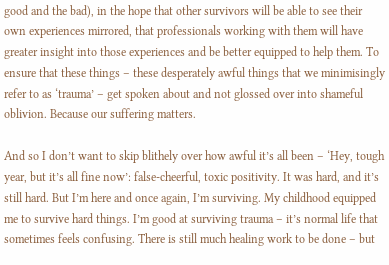good and the bad), in the hope that other survivors will be able to see their own experiences mirrored, that professionals working with them will have greater insight into those experiences and be better equipped to help them. To ensure that these things – these desperately awful things that we minimisingly refer to as ‘trauma’ – get spoken about and not glossed over into shameful oblivion. Because our suffering matters.

And so I don’t want to skip blithely over how awful it’s all been – ‘Hey, tough year, but it’s all fine now’: false-cheerful, toxic positivity. It was hard, and it’s still hard. But I’m here and once again, I’m surviving. My childhood equipped me to survive hard things. I’m good at surviving trauma – it’s normal life that sometimes feels confusing. There is still much healing work to be done – but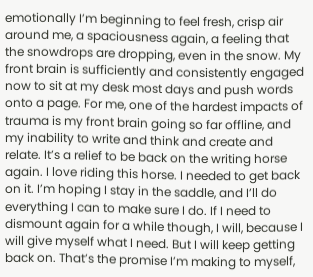emotionally I’m beginning to feel fresh, crisp air around me, a spaciousness again, a feeling that the snowdrops are dropping, even in the snow. My front brain is sufficiently and consistently engaged now to sit at my desk most days and push words onto a page. For me, one of the hardest impacts of trauma is my front brain going so far offline, and my inability to write and think and create and relate. It’s a relief to be back on the writing horse again. I love riding this horse. I needed to get back on it. I’m hoping I stay in the saddle, and I’ll do everything I can to make sure I do. If I need to dismount again for a while though, I will, because I will give myself what I need. But I will keep getting back on. That’s the promise I’m making to myself,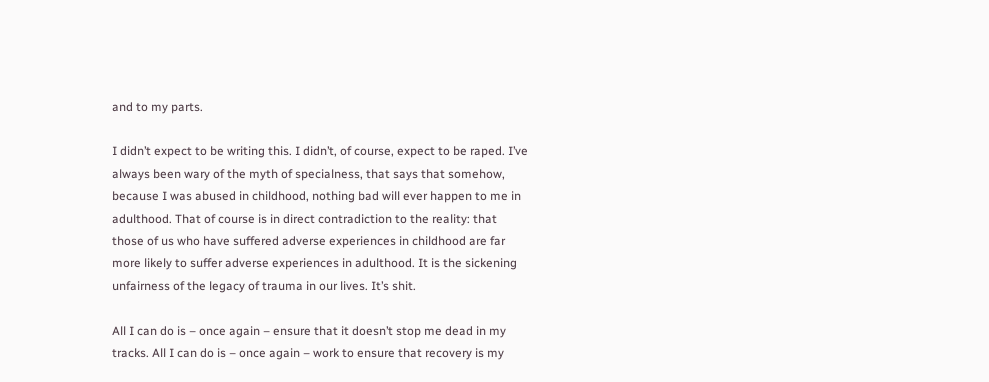and to my parts.

I didn’t expect to be writing this. I didn’t, of course, expect to be raped. I’ve always been wary of the myth of specialness, that says that somehow, because I was abused in childhood, nothing bad will ever happen to me in adulthood. That of course is in direct contradiction to the reality: that those of us who have suffered adverse experiences in childhood are far more likely to suffer adverse experiences in adulthood. It is the sickening unfairness of the legacy of trauma in our lives. It’s shit.

All I can do is – once again – ensure that it doesn’t stop me dead in my tracks. All I can do is – once again – work to ensure that recovery is my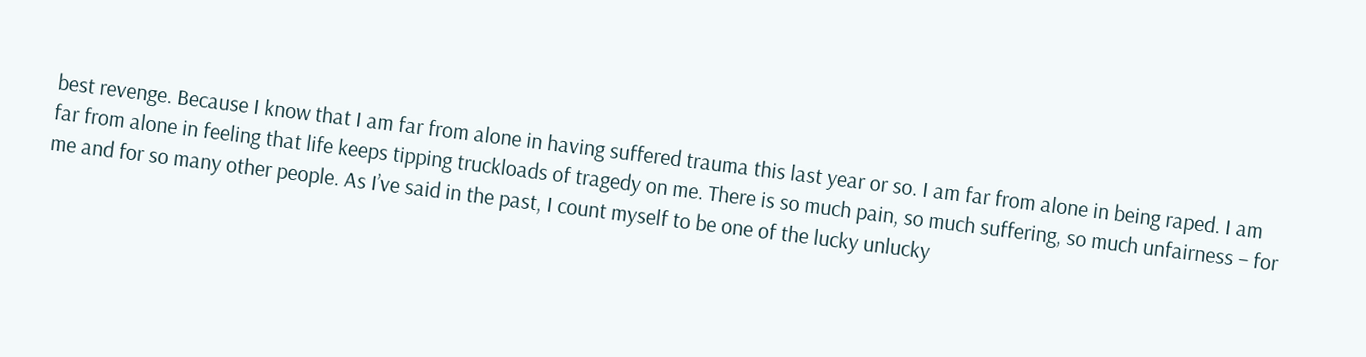best revenge. Because I know that I am far from alone in having suffered trauma this last year or so. I am far from alone in being raped. I am far from alone in feeling that life keeps tipping truckloads of tragedy on me. There is so much pain, so much suffering, so much unfairness – for me and for so many other people. As I’ve said in the past, I count myself to be one of the lucky unlucky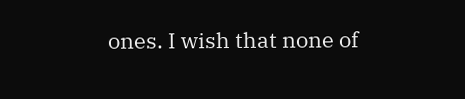ones. I wish that none of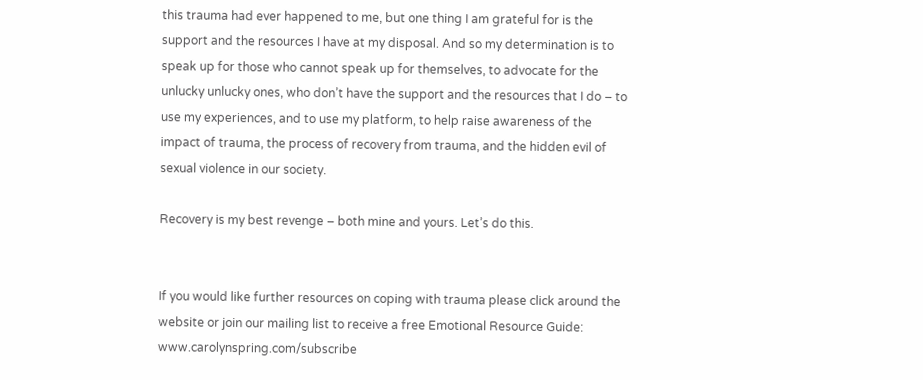this trauma had ever happened to me, but one thing I am grateful for is the support and the resources I have at my disposal. And so my determination is to speak up for those who cannot speak up for themselves, to advocate for the unlucky unlucky ones, who don’t have the support and the resources that I do – to use my experiences, and to use my platform, to help raise awareness of the impact of trauma, the process of recovery from trauma, and the hidden evil of sexual violence in our society.

Recovery is my best revenge – both mine and yours. Let’s do this.


If you would like further resources on coping with trauma please click around the website or join our mailing list to receive a free Emotional Resource Guide: www.carolynspring.com/subscribe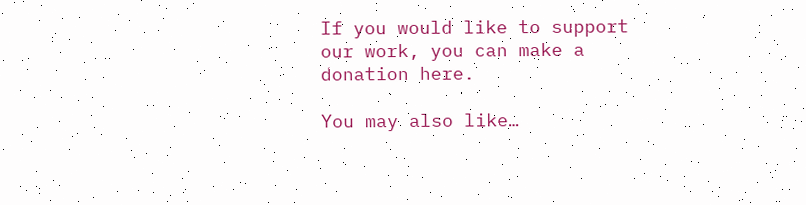If you would like to support our work, you can make a donation here.

You may also like…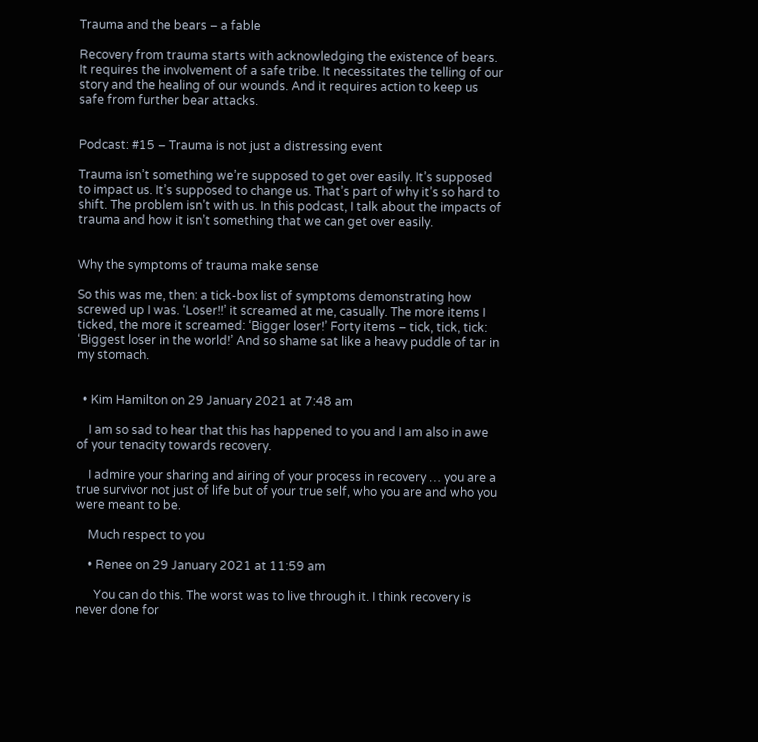Trauma and the bears – a fable

Recovery from trauma starts with acknowledging the existence of bears. It requires the involvement of a safe tribe. It necessitates the telling of our story and the healing of our wounds. And it requires action to keep us safe from further bear attacks.


Podcast: #15 – Trauma is not just a distressing event

Trauma isn’t something we’re supposed to get over easily. It’s supposed to impact us. It’s supposed to change us. That’s part of why it’s so hard to shift. The problem isn’t with us. In this podcast, I talk about the impacts of trauma and how it isn’t something that we can get over easily.


Why the symptoms of trauma make sense

So this was me, then: a tick-box list of symptoms demonstrating how screwed up I was. ‘Loser!!’ it screamed at me, casually. The more items I ticked, the more it screamed: ‘Bigger loser!’ Forty items – tick, tick, tick: ‘Biggest loser in the world!’ And so shame sat like a heavy puddle of tar in my stomach.


  • Kim Hamilton on 29 January 2021 at 7:48 am

    I am so sad to hear that this has happened to you and I am also in awe of your tenacity towards recovery.

    I admire your sharing and airing of your process in recovery … you are a true survivor not just of life but of your true self, who you are and who you were meant to be.

    Much respect to you

    • Renee on 29 January 2021 at 11:59 am

      You can do this. The worst was to live through it. I think recovery is never done for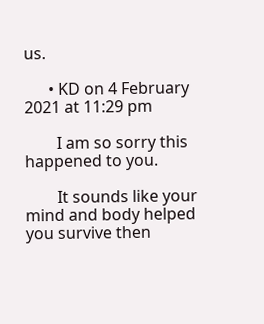us.

      • KD on 4 February 2021 at 11:29 pm

        I am so sorry this happened to you.

        It sounds like your mind and body helped you survive then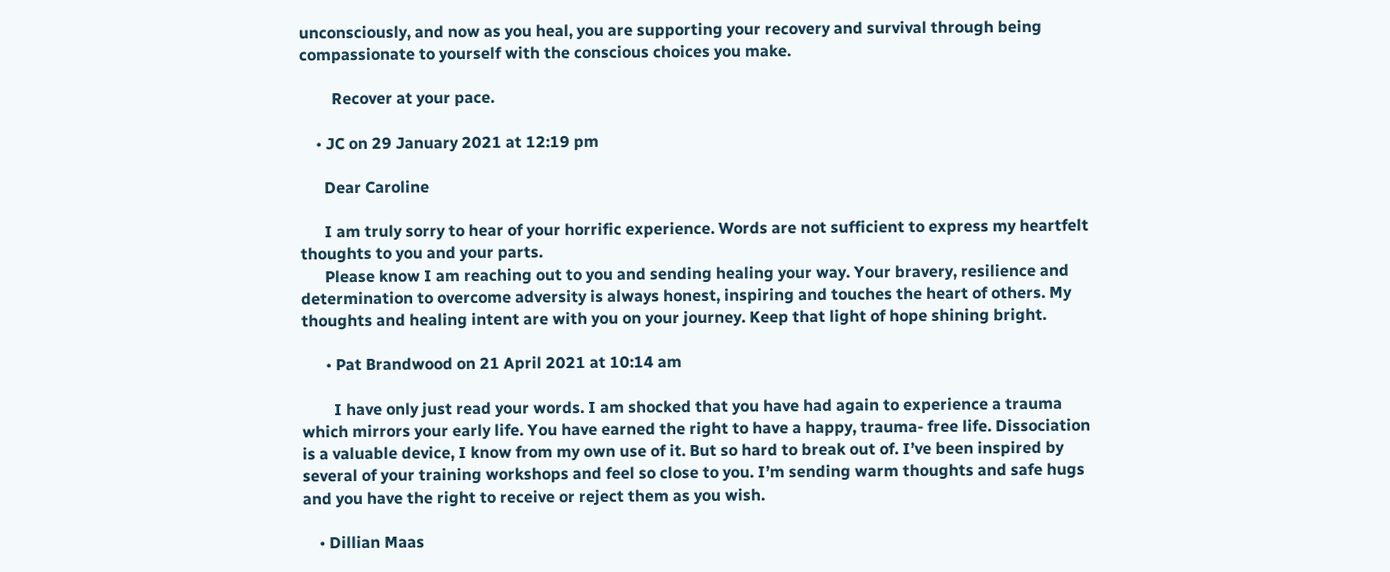unconsciously, and now as you heal, you are supporting your recovery and survival through being compassionate to yourself with the conscious choices you make.

        Recover at your pace.

    • JC on 29 January 2021 at 12:19 pm

      Dear Caroline

      I am truly sorry to hear of your horrific experience. Words are not sufficient to express my heartfelt thoughts to you and your parts.
      Please know I am reaching out to you and sending healing your way. Your bravery, resilience and determination to overcome adversity is always honest, inspiring and touches the heart of others. My thoughts and healing intent are with you on your journey. Keep that light of hope shining bright.

      • Pat Brandwood on 21 April 2021 at 10:14 am

        I have only just read your words. I am shocked that you have had again to experience a trauma which mirrors your early life. You have earned the right to have a happy, trauma- free life. Dissociation is a valuable device, I know from my own use of it. But so hard to break out of. I’ve been inspired by several of your training workshops and feel so close to you. I’m sending warm thoughts and safe hugs and you have the right to receive or reject them as you wish.

    • Dillian Maas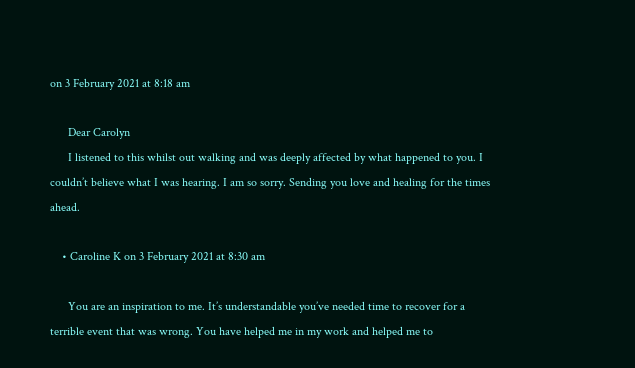on 3 February 2021 at 8:18 am

      Dear Carolyn
      I listened to this whilst out walking and was deeply affected by what happened to you. I couldn’t believe what I was hearing. I am so sorry. Sending you love and healing for the times ahead.

    • Caroline K on 3 February 2021 at 8:30 am

      You are an inspiration to me. It’s understandable you’ve needed time to recover for a terrible event that was wrong. You have helped me in my work and helped me to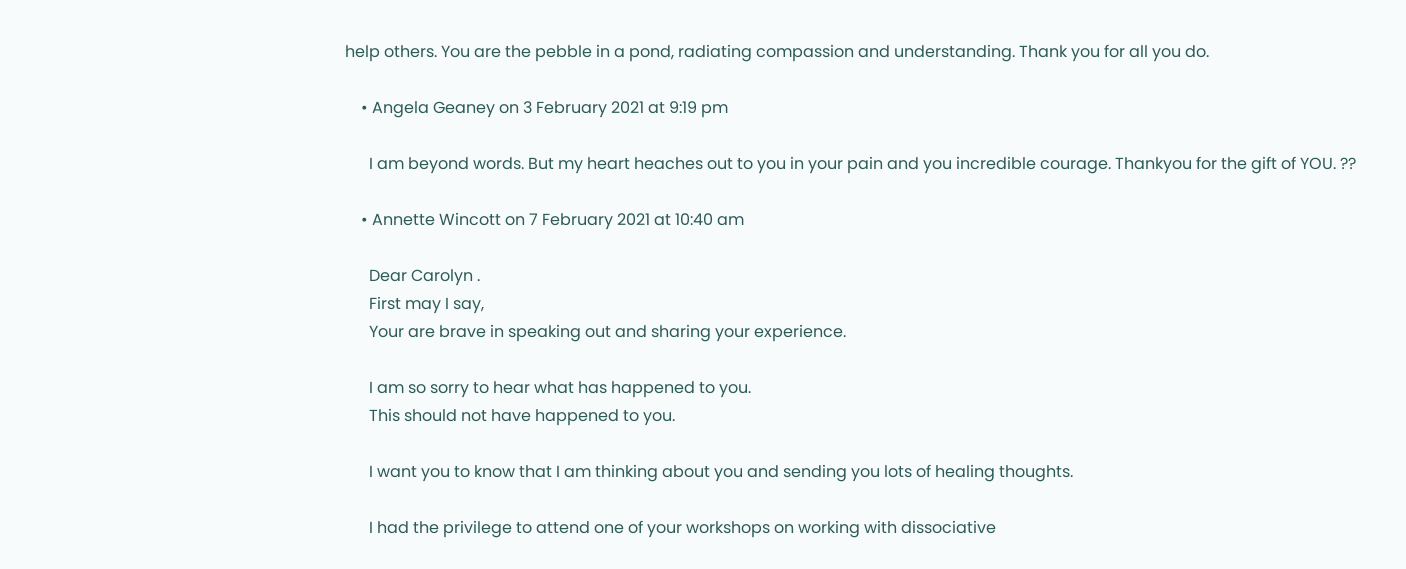help others. You are the pebble in a pond, radiating compassion and understanding. Thank you for all you do.

    • Angela Geaney on 3 February 2021 at 9:19 pm

      I am beyond words. But my heart heaches out to you in your pain and you incredible courage. Thankyou for the gift of YOU. ??

    • Annette Wincott on 7 February 2021 at 10:40 am

      Dear Carolyn .
      First may I say,
      Your are brave in speaking out and sharing your experience.

      I am so sorry to hear what has happened to you.
      This should not have happened to you.

      I want you to know that I am thinking about you and sending you lots of healing thoughts.

      I had the privilege to attend one of your workshops on working with dissociative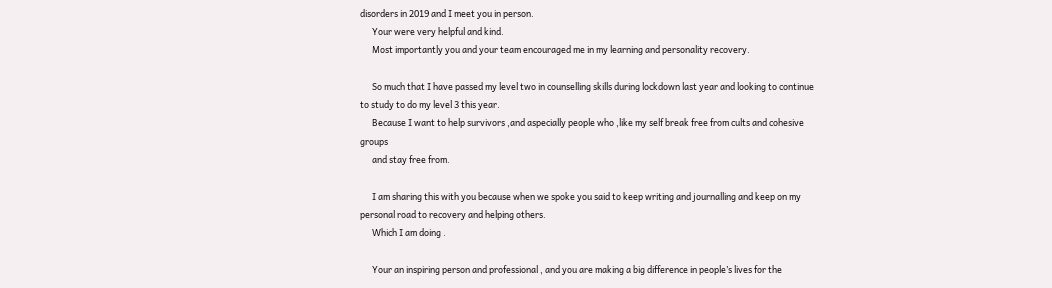disorders in 2019 and I meet you in person.
      Your were very helpful and kind.
      Most importantly you and your team encouraged me in my learning and personality recovery.

      So much that I have passed my level two in counselling skills during lockdown last year and looking to continue to study to do my level 3 this year.
      Because I want to help survivors ,and aspecially people who ,like my self break free from cults and cohesive groups
      and stay free from.

      I am sharing this with you because when we spoke you said to keep writing and journalling and keep on my personal road to recovery and helping others.
      Which I am doing .

      Your an inspiring person and professional , and you are making a big difference in people’s lives for the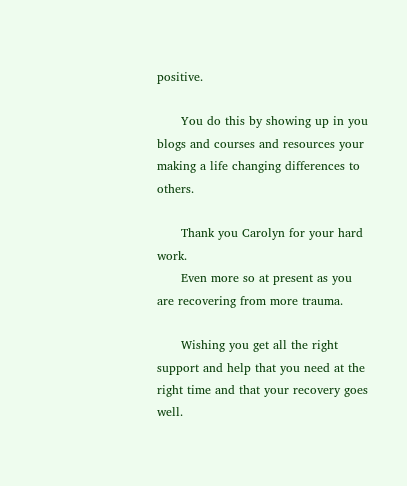positive.

      You do this by showing up in you blogs and courses and resources your making a life changing differences to others.

      Thank you Carolyn for your hard work.
      Even more so at present as you are recovering from more trauma.

      Wishing you get all the right support and help that you need at the right time and that your recovery goes well.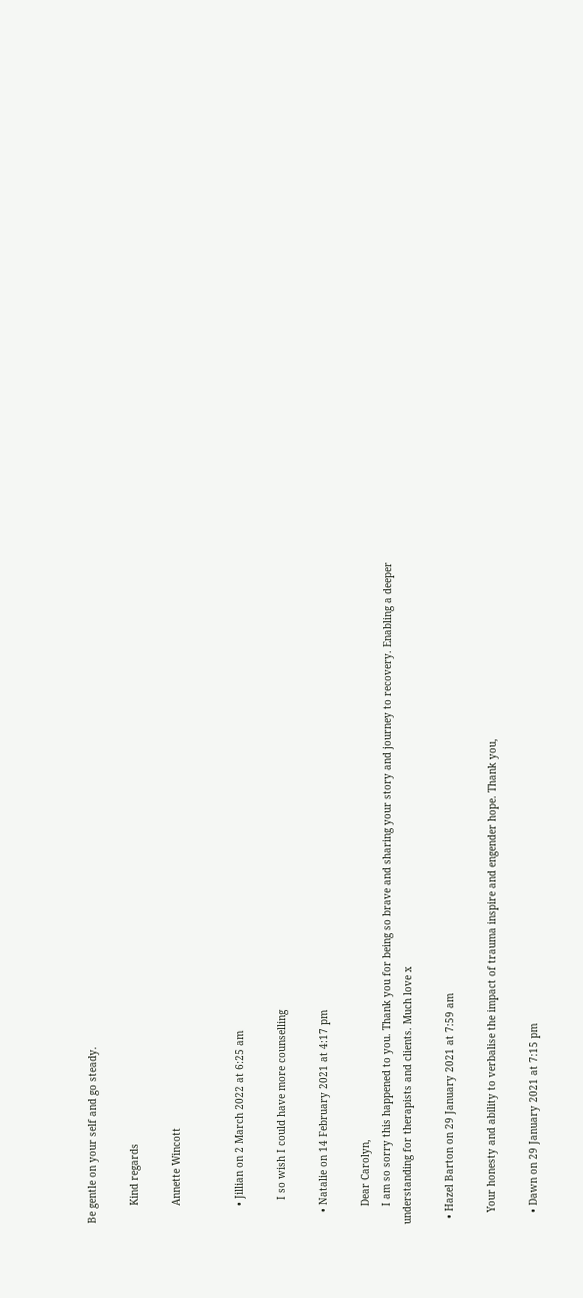Be gentle on your self and go steady.

      Kind regards

      Annette Wincott


      • Jillian on 2 March 2022 at 6:25 am

        I so wish I could have more counselling

    • Natalie on 14 February 2021 at 4:17 pm

      Dear Carolyn,
      I am so sorry this happened to you. Thank you for being so brave and sharing your story and journey to recovery. Enabling a deeper understanding for therapists and clients. Much love x

  • Hazel Barton on 29 January 2021 at 7:59 am

    Your honesty and ability to verbalise the impact of trauma inspire and engender hope. Thank you,

    • Dawn on 29 January 2021 at 7:15 pm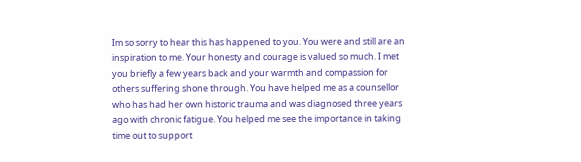Im so sorry to hear this has happened to you. You were and still are an inspiration to me. Your honesty and courage is valued so much. I met you briefly a few years back and your warmth and compassion for others suffering shone through. You have helped me as a counsellor who has had her own historic trauma and was diagnosed three years ago with chronic fatigue. You helped me see the importance in taking time out to support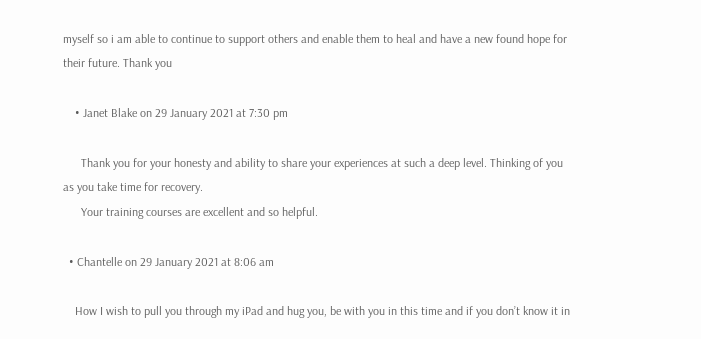myself so i am able to continue to support others and enable them to heal and have a new found hope for their future. Thank you

    • Janet Blake on 29 January 2021 at 7:30 pm

      Thank you for your honesty and ability to share your experiences at such a deep level. Thinking of you as you take time for recovery.
      Your training courses are excellent and so helpful.

  • Chantelle on 29 January 2021 at 8:06 am

    How I wish to pull you through my iPad and hug you, be with you in this time and if you don’t know it in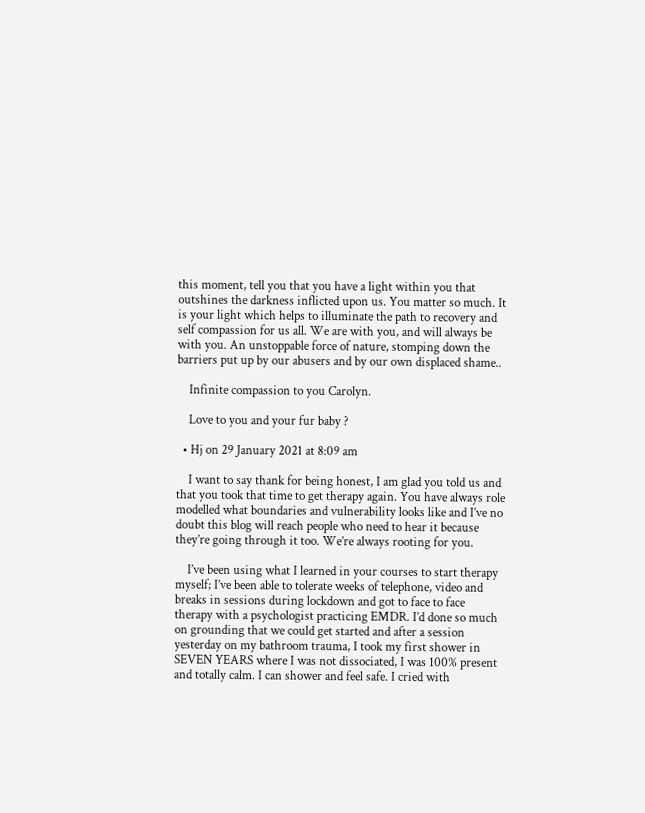this moment, tell you that you have a light within you that outshines the darkness inflicted upon us. You matter so much. It is your light which helps to illuminate the path to recovery and self compassion for us all. We are with you, and will always be with you. An unstoppable force of nature, stomping down the barriers put up by our abusers and by our own displaced shame..

    Infinite compassion to you Carolyn.

    Love to you and your fur baby ?

  • Hj on 29 January 2021 at 8:09 am

    I want to say thank for being honest, I am glad you told us and that you took that time to get therapy again. You have always role modelled what boundaries and vulnerability looks like and I’ve no doubt this blog will reach people who need to hear it because they’re going through it too. We’re always rooting for you.

    I’ve been using what I learned in your courses to start therapy myself; I’ve been able to tolerate weeks of telephone, video and breaks in sessions during lockdown and got to face to face therapy with a psychologist practicing EMDR. I’d done so much on grounding that we could get started and after a session yesterday on my bathroom trauma, I took my first shower in SEVEN YEARS where I was not dissociated, I was 100% present and totally calm. I can shower and feel safe. I cried with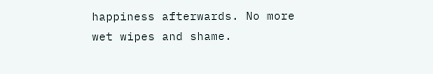happiness afterwards. No more wet wipes and shame.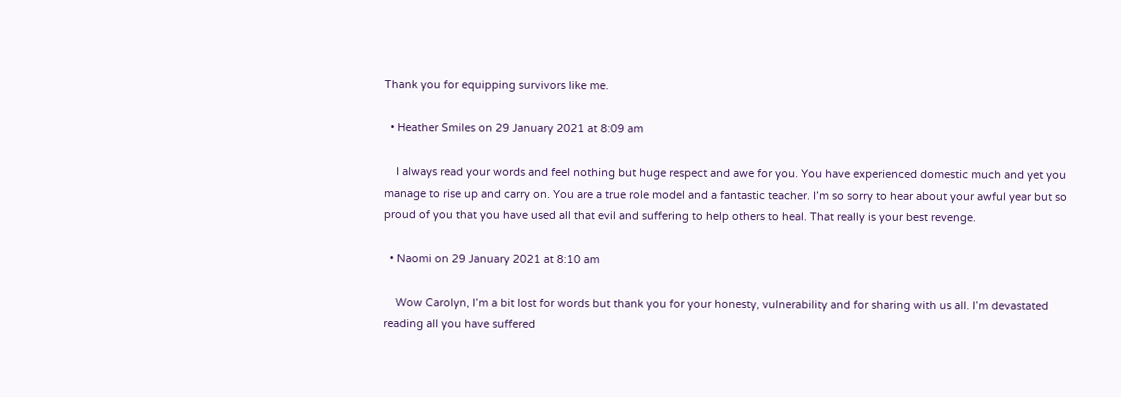Thank you for equipping survivors like me.

  • Heather Smiles on 29 January 2021 at 8:09 am

    I always read your words and feel nothing but huge respect and awe for you. You have experienced domestic much and yet you manage to rise up and carry on. You are a true role model and a fantastic teacher. I’m so sorry to hear about your awful year but so proud of you that you have used all that evil and suffering to help others to heal. That really is your best revenge.

  • Naomi on 29 January 2021 at 8:10 am

    Wow Carolyn, I’m a bit lost for words but thank you for your honesty, vulnerability and for sharing with us all. I’m devastated reading all you have suffered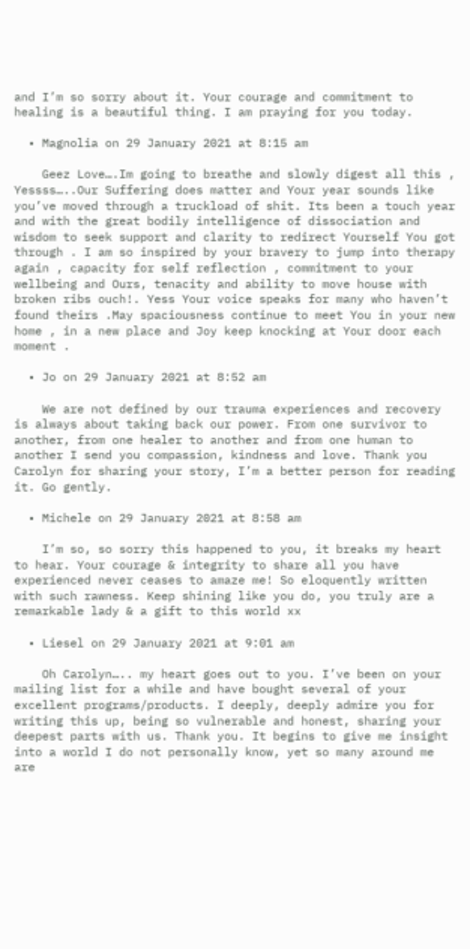and I’m so sorry about it. Your courage and commitment to healing is a beautiful thing. I am praying for you today.

  • Magnolia on 29 January 2021 at 8:15 am

    Geez Love….Im going to breathe and slowly digest all this , Yessss…..Our Suffering does matter and Your year sounds like you’ve moved through a truckload of shit. Its been a touch year and with the great bodily intelligence of dissociation and wisdom to seek support and clarity to redirect Yourself You got through . I am so inspired by your bravery to jump into therapy again , capacity for self reflection , commitment to your wellbeing and Ours, tenacity and ability to move house with broken ribs ouch!. Yess Your voice speaks for many who haven’t found theirs .May spaciousness continue to meet You in your new home , in a new place and Joy keep knocking at Your door each moment .

  • Jo on 29 January 2021 at 8:52 am

    We are not defined by our trauma experiences and recovery is always about taking back our power. From one survivor to another, from one healer to another and from one human to another I send you compassion, kindness and love. Thank you Carolyn for sharing your story, I’m a better person for reading it. Go gently.

  • Michele on 29 January 2021 at 8:58 am

    I’m so, so sorry this happened to you, it breaks my heart to hear. Your courage & integrity to share all you have experienced never ceases to amaze me! So eloquently written with such rawness. Keep shining like you do, you truly are a remarkable lady & a gift to this world xx

  • Liesel on 29 January 2021 at 9:01 am

    Oh Carolyn….. my heart goes out to you. I’ve been on your mailing list for a while and have bought several of your excellent programs/products. I deeply, deeply admire you for writing this up, being so vulnerable and honest, sharing your deepest parts with us. Thank you. It begins to give me insight into a world I do not personally know, yet so many around me are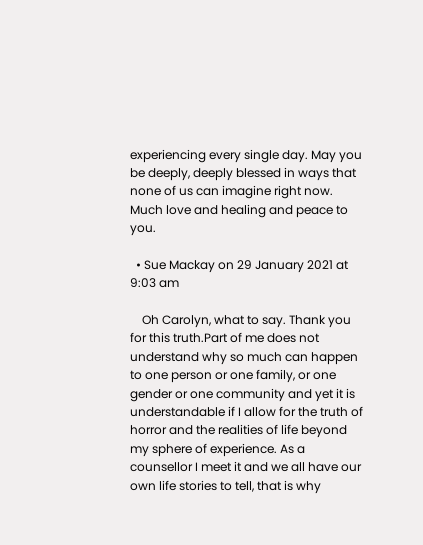experiencing every single day. May you be deeply, deeply blessed in ways that none of us can imagine right now. Much love and healing and peace to you.

  • Sue Mackay on 29 January 2021 at 9:03 am

    Oh Carolyn, what to say. Thank you for this truth.Part of me does not understand why so much can happen to one person or one family, or one gender or one community and yet it is understandable if I allow for the truth of horror and the realities of life beyond my sphere of experience. As a counsellor I meet it and we all have our own life stories to tell, that is why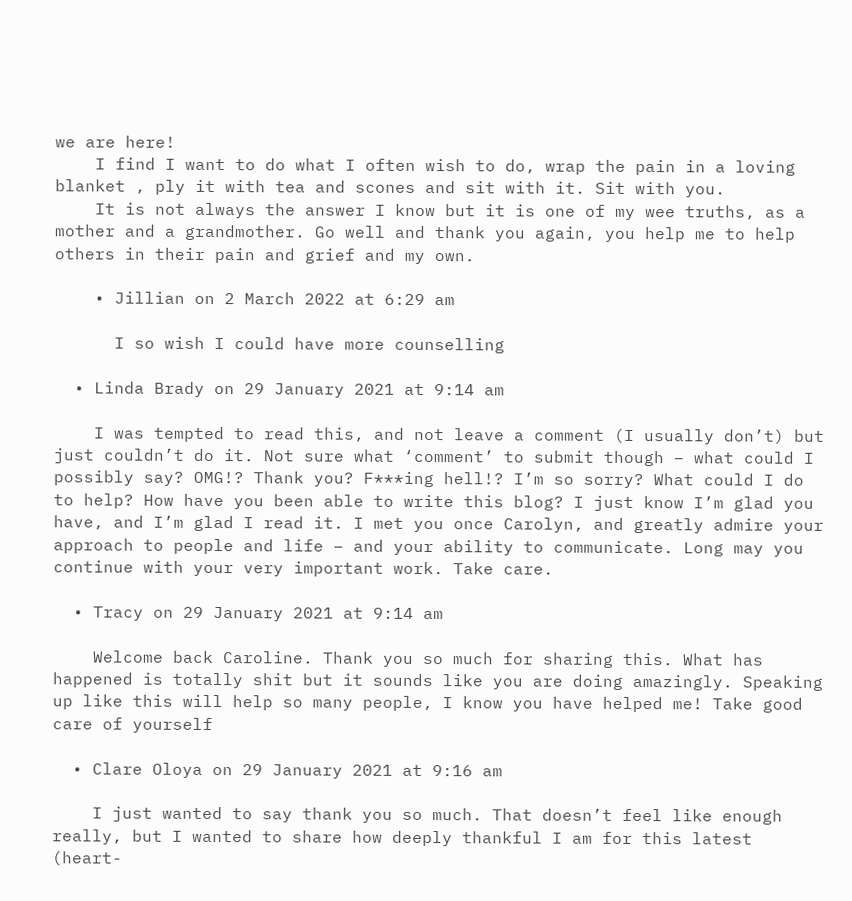we are here!
    I find I want to do what I often wish to do, wrap the pain in a loving blanket , ply it with tea and scones and sit with it. Sit with you.
    It is not always the answer I know but it is one of my wee truths, as a mother and a grandmother. Go well and thank you again, you help me to help others in their pain and grief and my own.

    • Jillian on 2 March 2022 at 6:29 am

      I so wish I could have more counselling

  • Linda Brady on 29 January 2021 at 9:14 am

    I was tempted to read this, and not leave a comment (I usually don’t) but just couldn’t do it. Not sure what ‘comment’ to submit though – what could I possibly say? OMG!? Thank you? F***ing hell!? I’m so sorry? What could I do to help? How have you been able to write this blog? I just know I’m glad you have, and I’m glad I read it. I met you once Carolyn, and greatly admire your approach to people and life – and your ability to communicate. Long may you continue with your very important work. Take care.

  • Tracy on 29 January 2021 at 9:14 am

    Welcome back Caroline. Thank you so much for sharing this. What has happened is totally shit but it sounds like you are doing amazingly. Speaking up like this will help so many people, I know you have helped me! Take good care of yourself

  • Clare Oloya on 29 January 2021 at 9:16 am

    I just wanted to say thank you so much. That doesn’t feel like enough really, but I wanted to share how deeply thankful I am for this latest (heart-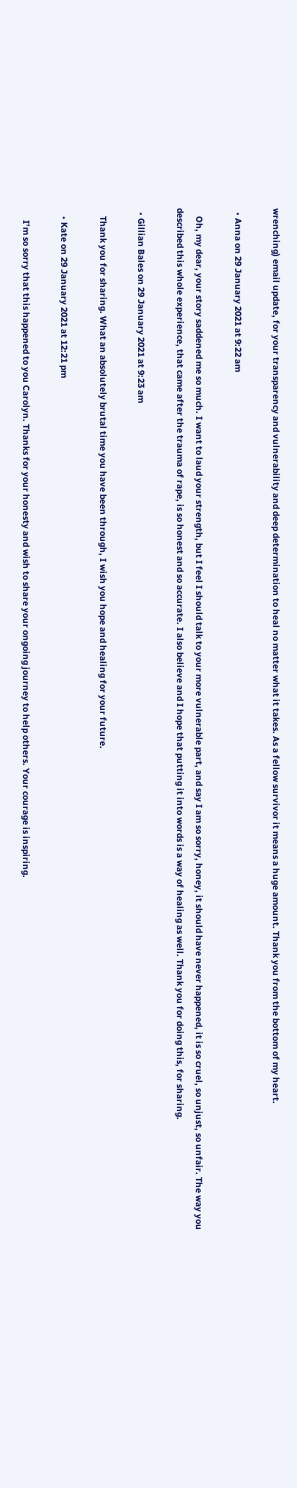wrenching) email update, for your transparency and vulnerability and deep determination to heal no matter what it takes. As a fellow survivor it means a huge amount. Thank you from the bottom of my heart.

  • Anna on 29 January 2021 at 9:22 am

    Oh, my dear, your story saddened me so much. I want to laud your strength, but I feel I should talk to your more vulnerable part, and say I am so sorry, honey, it should have never happened, it is so cruel, so unjust, so unfair. The way you described this whole experience, that came after the trauma of rape, is so honest and so accurate. I also believe and I hope that putting it into words is a way of healing as well. Thank you for doing this, for sharing.

  • Gillian Bales on 29 January 2021 at 9:23 am

    Thank you for sharing. What an absolutely brutal time you have been through, I wish you hope and healing for your future.

    • Kate on 29 January 2021 at 12:21 pm

      I’m so sorry that this happened to you Carolyn. Thanks for your honesty and wish to share your ongoing journey to help others. Your courage is inspiring.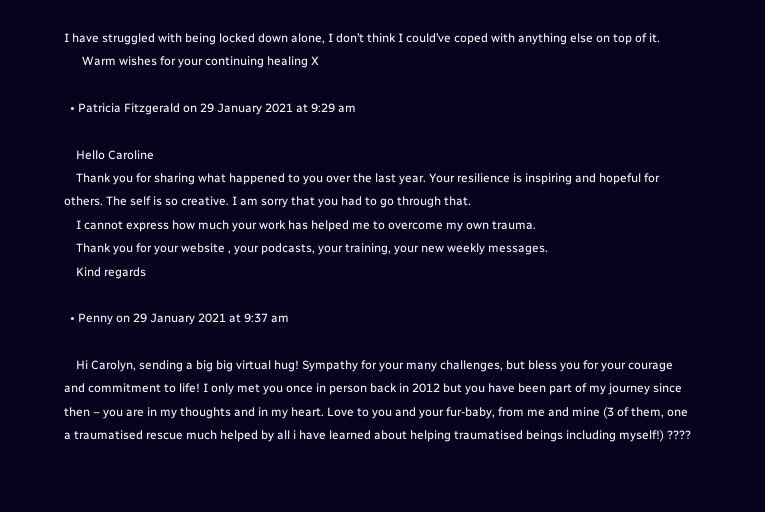I have struggled with being locked down alone, I don’t think I could’ve coped with anything else on top of it.
      Warm wishes for your continuing healing X

  • Patricia Fitzgerald on 29 January 2021 at 9:29 am

    Hello Caroline
    Thank you for sharing what happened to you over the last year. Your resilience is inspiring and hopeful for others. The self is so creative. I am sorry that you had to go through that.
    I cannot express how much your work has helped me to overcome my own trauma.
    Thank you for your website , your podcasts, your training, your new weekly messages.
    Kind regards

  • Penny on 29 January 2021 at 9:37 am

    Hi Carolyn, sending a big big virtual hug! Sympathy for your many challenges, but bless you for your courage and commitment to life! I only met you once in person back in 2012 but you have been part of my journey since then – you are in my thoughts and in my heart. Love to you and your fur-baby, from me and mine (3 of them, one a traumatised rescue much helped by all i have learned about helping traumatised beings including myself!) ????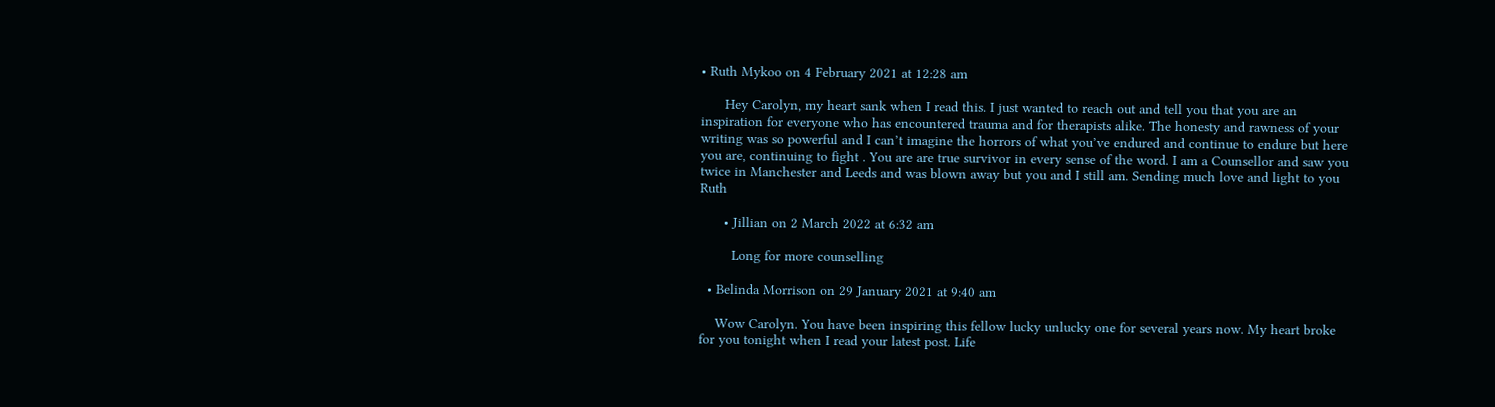• Ruth Mykoo on 4 February 2021 at 12:28 am

      Hey Carolyn, my heart sank when I read this. I just wanted to reach out and tell you that you are an inspiration for everyone who has encountered trauma and for therapists alike. The honesty and rawness of your writing was so powerful and I can’t imagine the horrors of what you’ve endured and continue to endure but here you are, continuing to fight . You are are true survivor in every sense of the word. I am a Counsellor and saw you twice in Manchester and Leeds and was blown away but you and I still am. Sending much love and light to you Ruth

      • Jillian on 2 March 2022 at 6:32 am

        Long for more counselling

  • Belinda Morrison on 29 January 2021 at 9:40 am

    Wow Carolyn. You have been inspiring this fellow lucky unlucky one for several years now. My heart broke for you tonight when I read your latest post. Life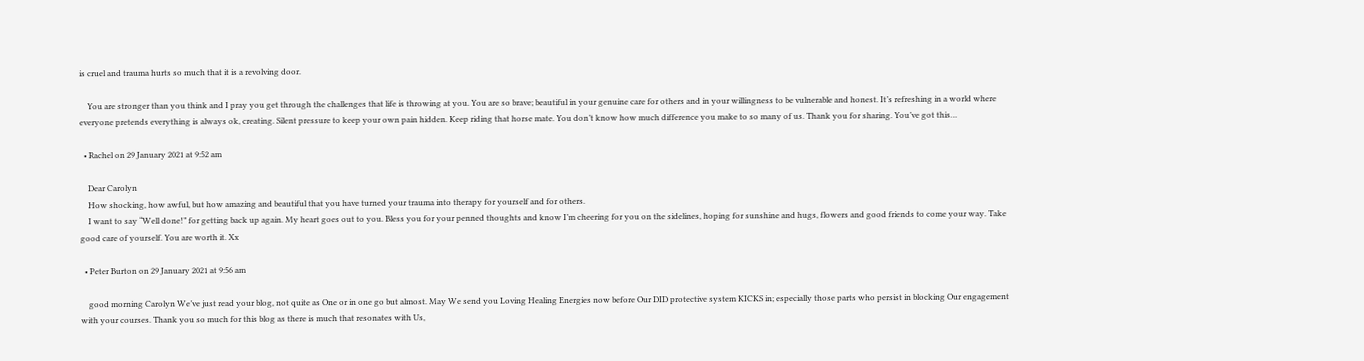is cruel and trauma hurts so much that it is a revolving door.

    You are stronger than you think and I pray you get through the challenges that life is throwing at you. You are so brave; beautiful in your genuine care for others and in your willingness to be vulnerable and honest. It’s refreshing in a world where everyone pretends everything is always ok, creating. Silent pressure to keep your own pain hidden. Keep riding that horse mate. You don’t know how much difference you make to so many of us. Thank you for sharing. You’ve got this…

  • Rachel on 29 January 2021 at 9:52 am

    Dear Carolyn
    How shocking, how awful, but how amazing and beautiful that you have turned your trauma into therapy for yourself and for others.
    I want to say “Well done!” for getting back up again. My heart goes out to you. Bless you for your penned thoughts and know I’m cheering for you on the sidelines, hoping for sunshine and hugs, flowers and good friends to come your way. Take good care of yourself. You are worth it. Xx

  • Peter Burton on 29 January 2021 at 9:56 am

    good morning Carolyn We’ve just read your blog, not quite as One or in one go but almost. May We send you Loving Healing Energies now before Our DID protective system KICKS in; especially those parts who persist in blocking Our engagement with your courses. Thank you so much for this blog as there is much that resonates with Us,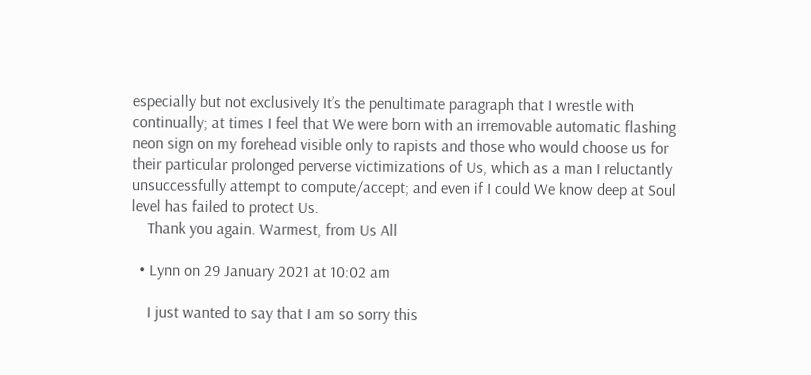especially but not exclusively It’s the penultimate paragraph that I wrestle with continually; at times I feel that We were born with an irremovable automatic flashing neon sign on my forehead visible only to rapists and those who would choose us for their particular prolonged perverse victimizations of Us, which as a man I reluctantly unsuccessfully attempt to compute/accept; and even if I could We know deep at Soul level has failed to protect Us.
    Thank you again. Warmest, from Us All

  • Lynn on 29 January 2021 at 10:02 am

    I just wanted to say that I am so sorry this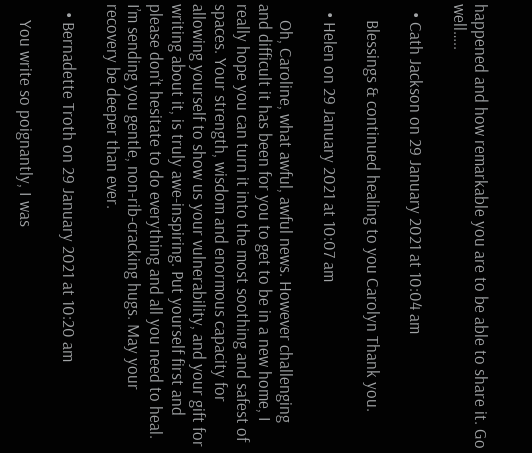happened and how remarkable you are to be able to share it. Go well…..

  • Cath Jackson on 29 January 2021 at 10:04 am

    Blessings & continued healing to you Carolyn Thank you.

  • Helen on 29 January 2021 at 10:07 am

    Oh, Caroline, what awful, awful news. However challenging and difficult it has been for you to get to be in a new home, I really hope you can turn it into the most soothing and safest of spaces. Your strength, wisdom and enormous capacity for allowing yourself to show us your vulnerability, and your gift for writing about it, is truly awe-inspiring. Put yourself first and please don’t hesitate to do everything and all you need to heal. I’m sending you gentle, non-rib-cracking hugs. May your recovery be deeper than ever.

  • Bernadette Troth on 29 January 2021 at 10:20 am

    You write so poignantly, I was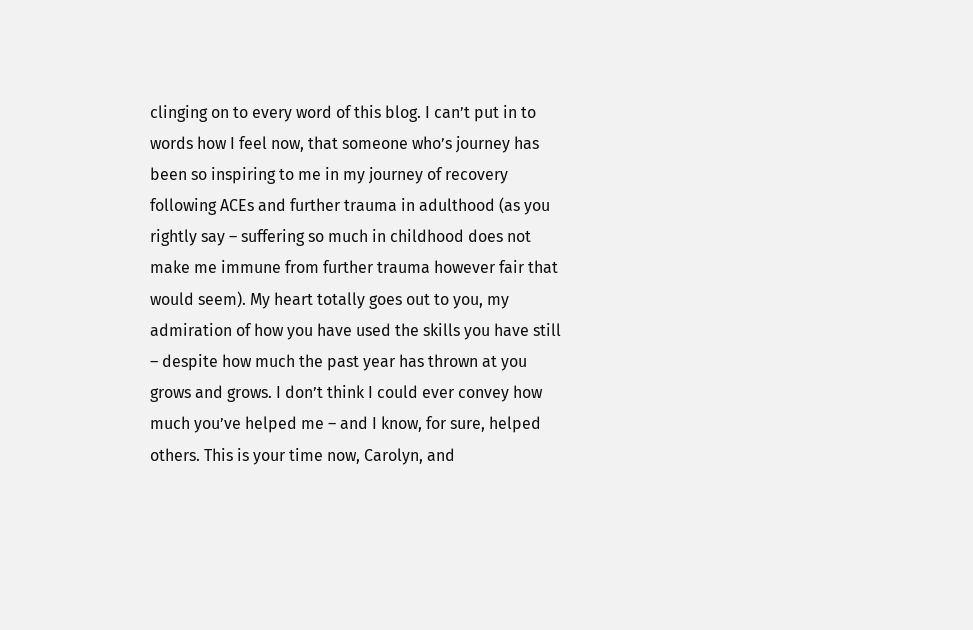clinging on to every word of this blog. I can’t put in to words how I feel now, that someone who’s journey has been so inspiring to me in my journey of recovery following ACEs and further trauma in adulthood (as you rightly say – suffering so much in childhood does not make me immune from further trauma however fair that would seem). My heart totally goes out to you, my admiration of how you have used the skills you have still – despite how much the past year has thrown at you grows and grows. I don’t think I could ever convey how much you’ve helped me – and I know, for sure, helped others. This is your time now, Carolyn, and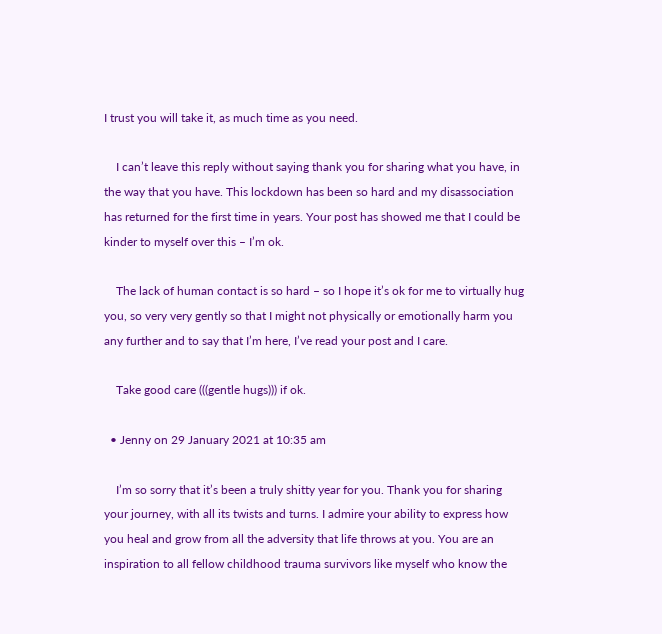I trust you will take it, as much time as you need.

    I can’t leave this reply without saying thank you for sharing what you have, in the way that you have. This lockdown has been so hard and my disassociation has returned for the first time in years. Your post has showed me that I could be kinder to myself over this – I’m ok.

    The lack of human contact is so hard – so I hope it’s ok for me to virtually hug you, so very very gently so that I might not physically or emotionally harm you any further and to say that I’m here, I’ve read your post and I care.

    Take good care (((gentle hugs))) if ok.

  • Jenny on 29 January 2021 at 10:35 am

    I’m so sorry that it’s been a truly shitty year for you. Thank you for sharing your journey, with all its twists and turns. I admire your ability to express how you heal and grow from all the adversity that life throws at you. You are an inspiration to all fellow childhood trauma survivors like myself who know the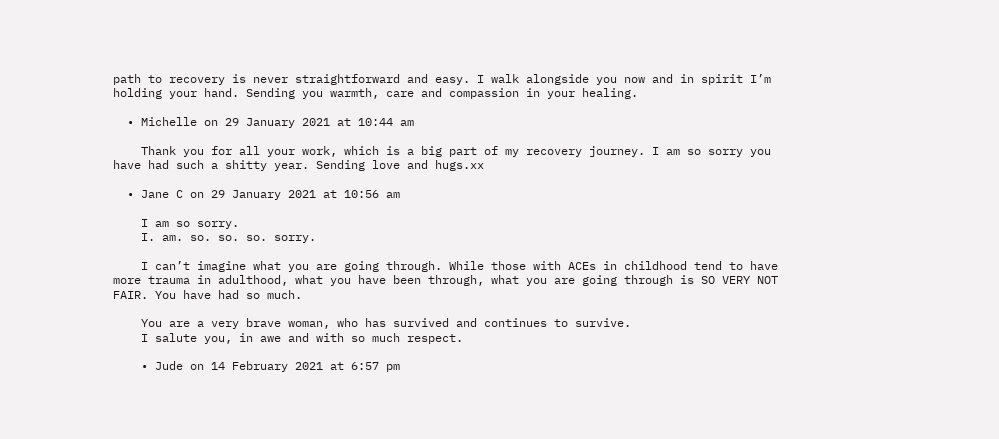path to recovery is never straightforward and easy. I walk alongside you now and in spirit I’m holding your hand. Sending you warmth, care and compassion in your healing.

  • Michelle on 29 January 2021 at 10:44 am

    Thank you for all your work, which is a big part of my recovery journey. I am so sorry you have had such a shitty year. Sending love and hugs.xx

  • Jane C on 29 January 2021 at 10:56 am

    I am so sorry.
    I. am. so. so. so. sorry.

    I can’t imagine what you are going through. While those with ACEs in childhood tend to have more trauma in adulthood, what you have been through, what you are going through is SO VERY NOT FAIR. You have had so much.

    You are a very brave woman, who has survived and continues to survive.
    I salute you, in awe and with so much respect.

    • Jude on 14 February 2021 at 6:57 pm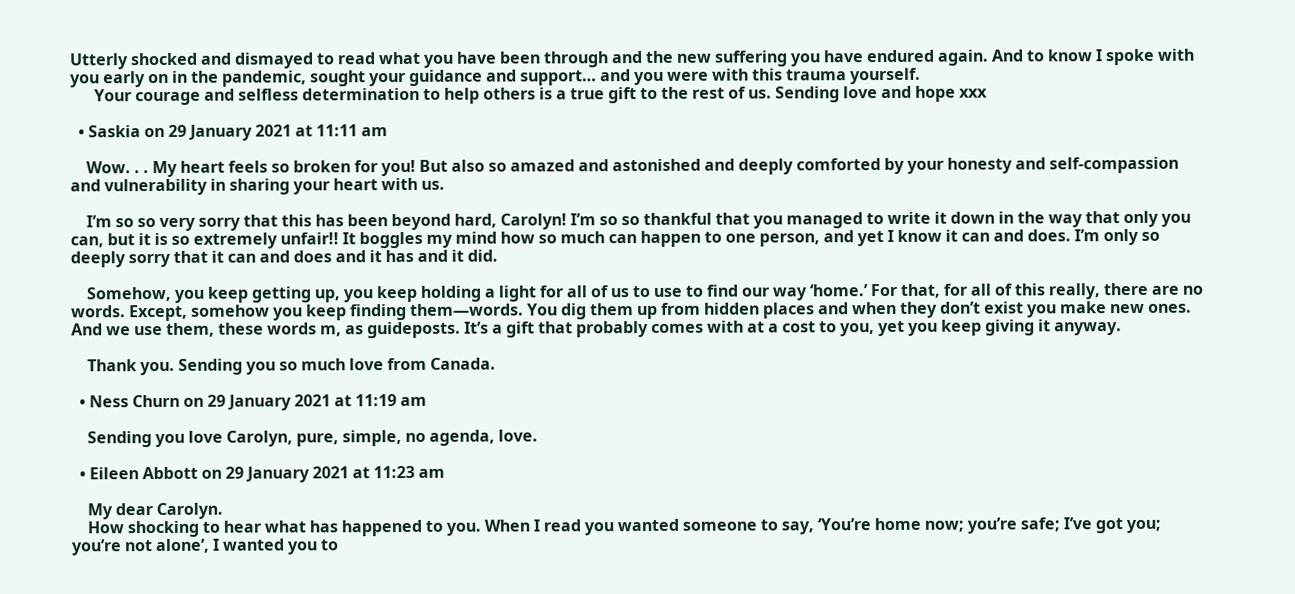Utterly shocked and dismayed to read what you have been through and the new suffering you have endured again. And to know I spoke with you early on in the pandemic, sought your guidance and support… and you were with this trauma yourself.
      Your courage and selfless determination to help others is a true gift to the rest of us. Sending love and hope xxx

  • Saskia on 29 January 2021 at 11:11 am

    Wow. . . My heart feels so broken for you! But also so amazed and astonished and deeply comforted by your honesty and self-compassion and vulnerability in sharing your heart with us.

    I’m so so very sorry that this has been beyond hard, Carolyn! I’m so so thankful that you managed to write it down in the way that only you can, but it is so extremely unfair!! It boggles my mind how so much can happen to one person, and yet I know it can and does. I’m only so deeply sorry that it can and does and it has and it did.

    Somehow, you keep getting up, you keep holding a light for all of us to use to find our way ‘home.’ For that, for all of this really, there are no words. Except, somehow you keep finding them—words. You dig them up from hidden places and when they don’t exist you make new ones. And we use them, these words m, as guideposts. It’s a gift that probably comes with at a cost to you, yet you keep giving it anyway.

    Thank you. Sending you so much love from Canada.

  • Ness Churn on 29 January 2021 at 11:19 am

    Sending you love Carolyn, pure, simple, no agenda, love.

  • Eileen Abbott on 29 January 2021 at 11:23 am

    My dear Carolyn.
    How shocking to hear what has happened to you. When I read you wanted someone to say, ‘You’re home now; you’re safe; I’ve got you; you’re not alone’, I wanted you to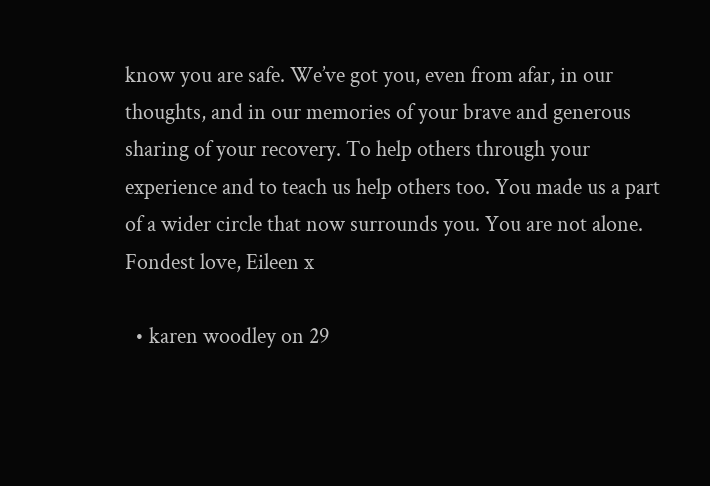know you are safe. We’ve got you, even from afar, in our thoughts, and in our memories of your brave and generous sharing of your recovery. To help others through your experience and to teach us help others too. You made us a part of a wider circle that now surrounds you. You are not alone. Fondest love, Eileen x

  • karen woodley on 29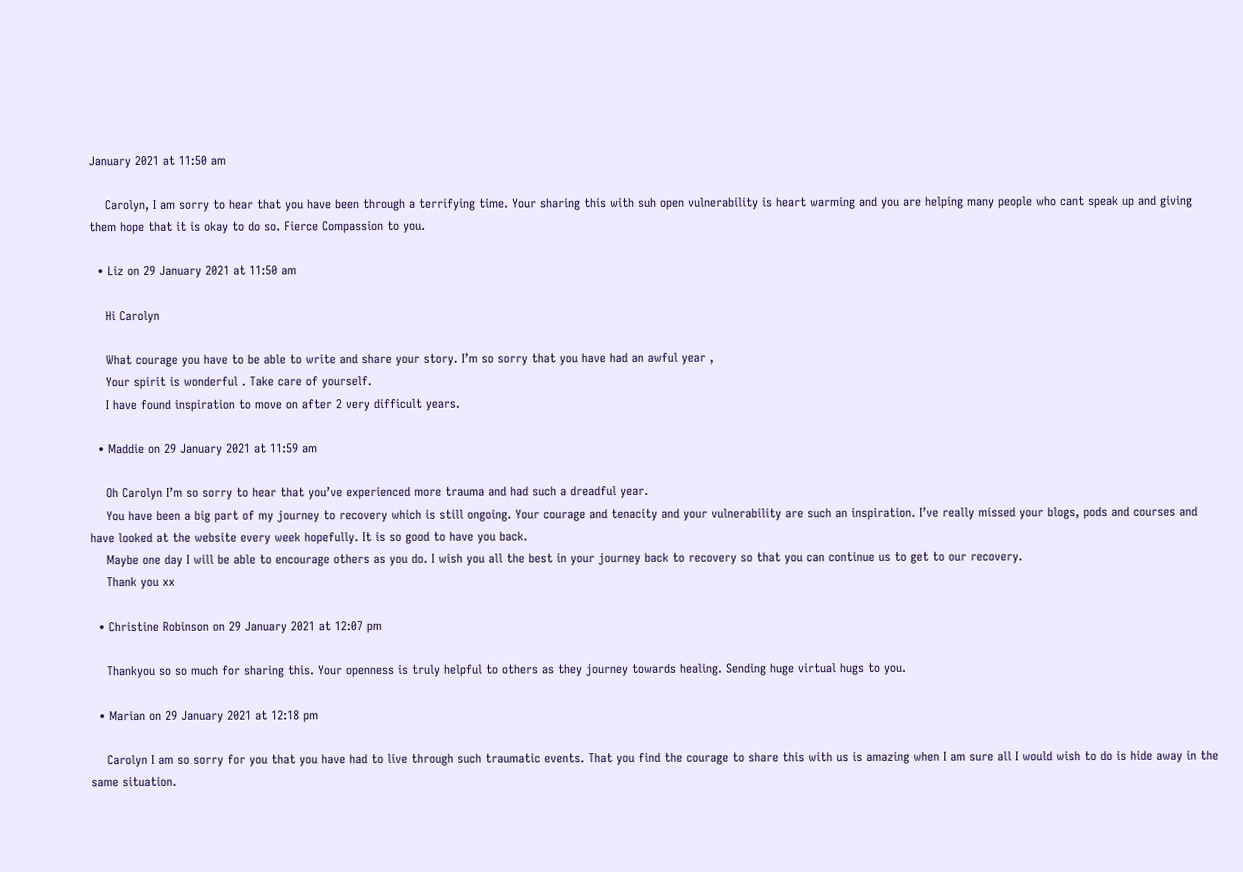January 2021 at 11:50 am

    Carolyn, I am sorry to hear that you have been through a terrifying time. Your sharing this with suh open vulnerability is heart warming and you are helping many people who cant speak up and giving them hope that it is okay to do so. Fierce Compassion to you.

  • Liz on 29 January 2021 at 11:50 am

    Hi Carolyn

    What courage you have to be able to write and share your story. I’m so sorry that you have had an awful year ,
    Your spirit is wonderful . Take care of yourself.
    I have found inspiration to move on after 2 very difficult years.

  • Maddie on 29 January 2021 at 11:59 am

    Oh Carolyn I’m so sorry to hear that you’ve experienced more trauma and had such a dreadful year.
    You have been a big part of my journey to recovery which is still ongoing. Your courage and tenacity and your vulnerability are such an inspiration. I’ve really missed your blogs, pods and courses and have looked at the website every week hopefully. It is so good to have you back.
    Maybe one day I will be able to encourage others as you do. I wish you all the best in your journey back to recovery so that you can continue us to get to our recovery.
    Thank you xx

  • Christine Robinson on 29 January 2021 at 12:07 pm

    Thankyou so so much for sharing this. Your openness is truly helpful to others as they journey towards healing. Sending huge virtual hugs to you.

  • Marian on 29 January 2021 at 12:18 pm

    Carolyn I am so sorry for you that you have had to live through such traumatic events. That you find the courage to share this with us is amazing when I am sure all I would wish to do is hide away in the same situation.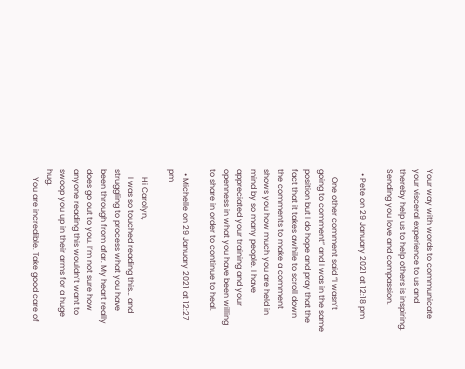Your way with words to communicate your visceral experience to us and thereby help us to help others is inspiring. Sending you love and compassion.

  • Pete on 29 January 2021 at 12:18 pm

    One other comment said “I wasn’t going to comment” and I was in the same position but I do hope and pray that the fact that it takes awhile to scroll down the comments to make a comment shows you how much you are held in mind by so many people. I have appreciated your training and your openness in what you have been willing to share in order to continue to heal.

  • Michelle on 29 January 2021 at 12:27 pm

    Hi Carolyn,
    I was so touched reading this… and struggling to process what you have been through from afar. My heart really does go out to you. I’m not sure how anyone reading this wouldn’t want to swoop you up in their arms for a huge hug.
    You are incredible. Take good care of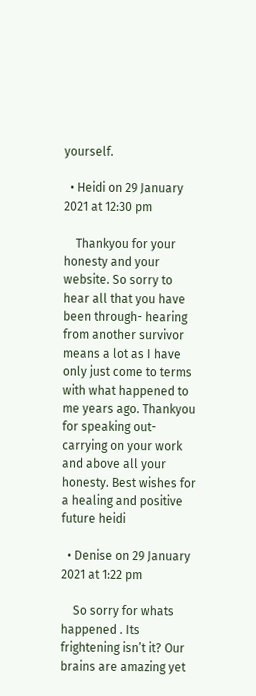yourself.

  • Heidi on 29 January 2021 at 12:30 pm

    Thankyou for your honesty and your website. So sorry to hear all that you have been through- hearing from another survivor means a lot as I have only just come to terms with what happened to me years ago. Thankyou for speaking out- carrying on your work and above all your honesty. Best wishes for a healing and positive future heidi

  • Denise on 29 January 2021 at 1:22 pm

    So sorry for whats happened . Its frightening isn’t it? Our brains are amazing yet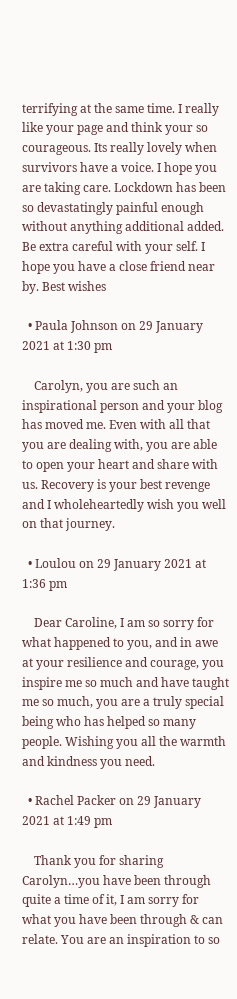terrifying at the same time. I really like your page and think your so courageous. Its really lovely when survivors have a voice. I hope you are taking care. Lockdown has been so devastatingly painful enough without anything additional added. Be extra careful with your self. I hope you have a close friend near by. Best wishes

  • Paula Johnson on 29 January 2021 at 1:30 pm

    Carolyn, you are such an inspirational person and your blog has moved me. Even with all that you are dealing with, you are able to open your heart and share with us. Recovery is your best revenge and I wholeheartedly wish you well on that journey.

  • Loulou on 29 January 2021 at 1:36 pm

    Dear Caroline, I am so sorry for what happened to you, and in awe at your resilience and courage, you inspire me so much and have taught me so much, you are a truly special being who has helped so many people. Wishing you all the warmth and kindness you need.

  • Rachel Packer on 29 January 2021 at 1:49 pm

    Thank you for sharing Carolyn…you have been through quite a time of it, I am sorry for what you have been through & can relate. You are an inspiration to so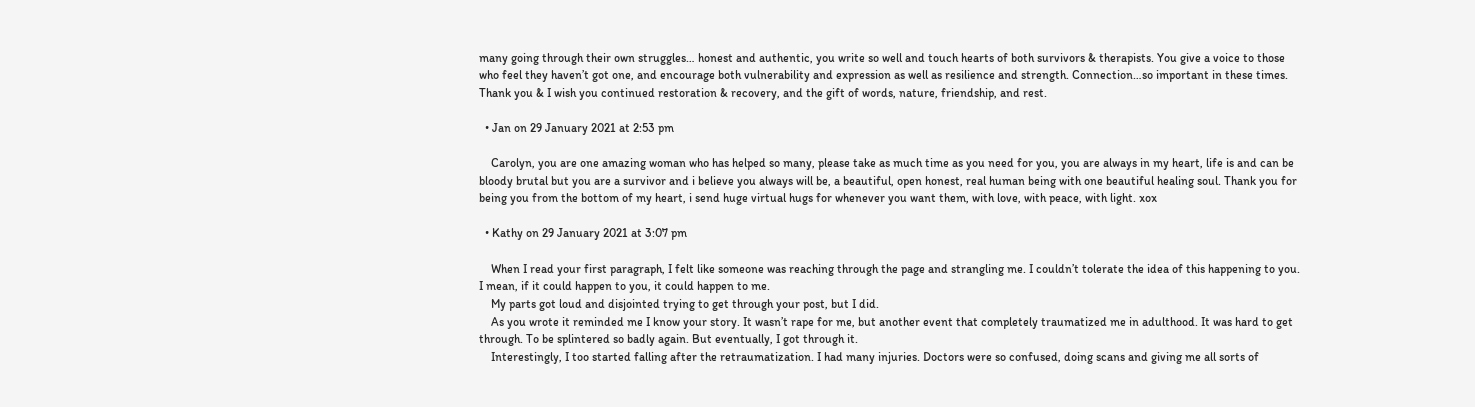many going through their own struggles… honest and authentic, you write so well and touch hearts of both survivors & therapists. You give a voice to those who feel they haven’t got one, and encourage both vulnerability and expression as well as resilience and strength. Connection…so important in these times. Thank you & I wish you continued restoration & recovery, and the gift of words, nature, friendship, and rest.

  • Jan on 29 January 2021 at 2:53 pm

    Carolyn, you are one amazing woman who has helped so many, please take as much time as you need for you, you are always in my heart, life is and can be bloody brutal but you are a survivor and i believe you always will be, a beautiful, open honest, real human being with one beautiful healing soul. Thank you for being you from the bottom of my heart, i send huge virtual hugs for whenever you want them, with love, with peace, with light. xox

  • Kathy on 29 January 2021 at 3:07 pm

    When I read your first paragraph, I felt like someone was reaching through the page and strangling me. I couldn’t tolerate the idea of this happening to you. I mean, if it could happen to you, it could happen to me.
    My parts got loud and disjointed trying to get through your post, but I did.
    As you wrote it reminded me I know your story. It wasn’t rape for me, but another event that completely traumatized me in adulthood. It was hard to get through. To be splintered so badly again. But eventually, I got through it.
    Interestingly, I too started falling after the retraumatization. I had many injuries. Doctors were so confused, doing scans and giving me all sorts of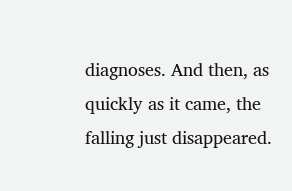diagnoses. And then, as quickly as it came, the falling just disappeared.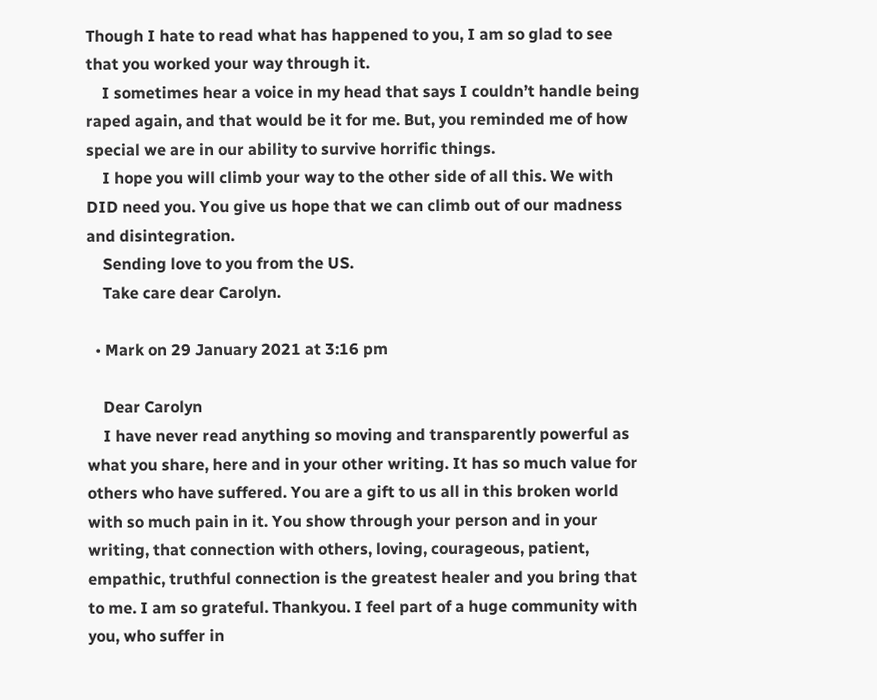Though I hate to read what has happened to you, I am so glad to see that you worked your way through it.
    I sometimes hear a voice in my head that says I couldn’t handle being raped again, and that would be it for me. But, you reminded me of how special we are in our ability to survive horrific things.
    I hope you will climb your way to the other side of all this. We with DID need you. You give us hope that we can climb out of our madness and disintegration.
    Sending love to you from the US.
    Take care dear Carolyn.

  • Mark on 29 January 2021 at 3:16 pm

    Dear Carolyn
    I have never read anything so moving and transparently powerful as what you share, here and in your other writing. It has so much value for others who have suffered. You are a gift to us all in this broken world with so much pain in it. You show through your person and in your writing, that connection with others, loving, courageous, patient, empathic, truthful connection is the greatest healer and you bring that to me. I am so grateful. Thankyou. I feel part of a huge community with you, who suffer in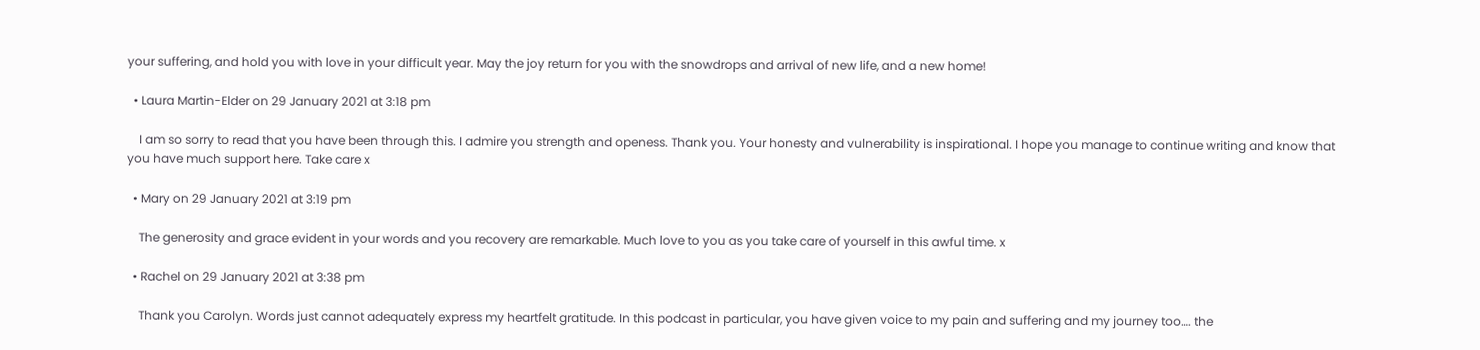your suffering, and hold you with love in your difficult year. May the joy return for you with the snowdrops and arrival of new life, and a new home!

  • Laura Martin-Elder on 29 January 2021 at 3:18 pm

    I am so sorry to read that you have been through this. I admire you strength and openess. Thank you. Your honesty and vulnerability is inspirational. I hope you manage to continue writing and know that you have much support here. Take care x

  • Mary on 29 January 2021 at 3:19 pm

    The generosity and grace evident in your words and you recovery are remarkable. Much love to you as you take care of yourself in this awful time. x

  • Rachel on 29 January 2021 at 3:38 pm

    Thank you Carolyn. Words just cannot adequately express my heartfelt gratitude. In this podcast in particular, you have given voice to my pain and suffering and my journey too…. the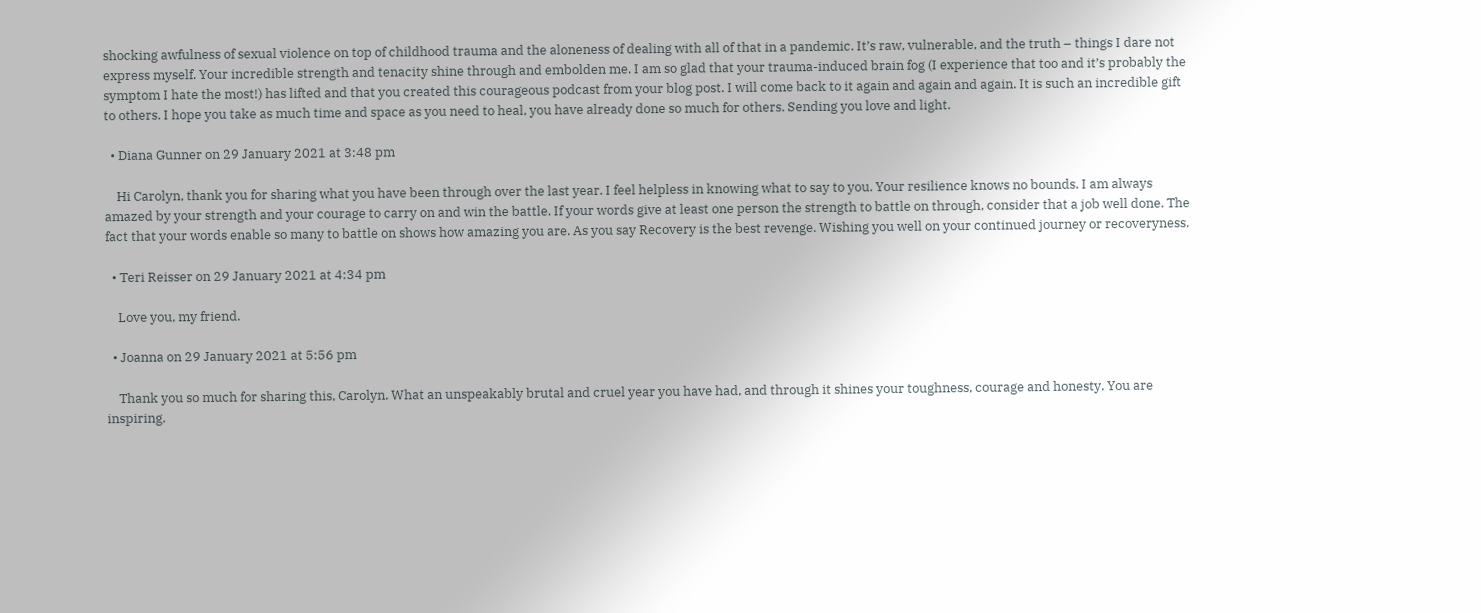shocking awfulness of sexual violence on top of childhood trauma and the aloneness of dealing with all of that in a pandemic. It’s raw, vulnerable, and the truth – things I dare not express myself. Your incredible strength and tenacity shine through and embolden me. I am so glad that your trauma-induced brain fog (I experience that too and it’s probably the symptom I hate the most!) has lifted and that you created this courageous podcast from your blog post. I will come back to it again and again and again. It is such an incredible gift to others. I hope you take as much time and space as you need to heal, you have already done so much for others. Sending you love and light.

  • Diana Gunner on 29 January 2021 at 3:48 pm

    Hi Carolyn, thank you for sharing what you have been through over the last year. I feel helpless in knowing what to say to you. Your resilience knows no bounds. I am always amazed by your strength and your courage to carry on and win the battle. If your words give at least one person the strength to battle on through, consider that a job well done. The fact that your words enable so many to battle on shows how amazing you are. As you say Recovery is the best revenge. Wishing you well on your continued journey or recoveryness.

  • Teri Reisser on 29 January 2021 at 4:34 pm

    Love you, my friend.

  • Joanna on 29 January 2021 at 5:56 pm

    Thank you so much for sharing this, Carolyn. What an unspeakably brutal and cruel year you have had, and through it shines your toughness, courage and honesty. You are inspiring.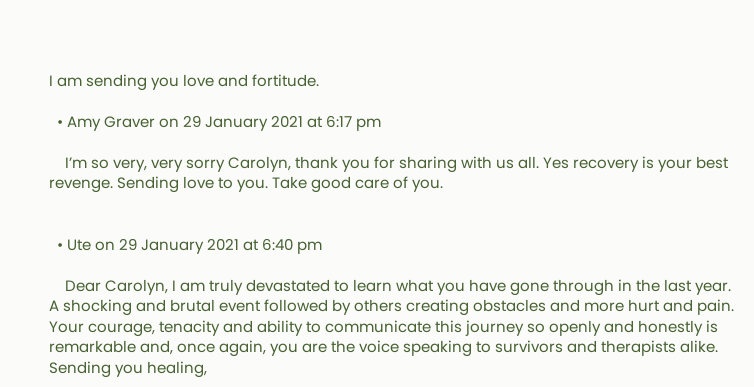I am sending you love and fortitude.

  • Amy Graver on 29 January 2021 at 6:17 pm

    I’m so very, very sorry Carolyn, thank you for sharing with us all. Yes recovery is your best revenge. Sending love to you. Take good care of you.


  • Ute on 29 January 2021 at 6:40 pm

    Dear Carolyn, I am truly devastated to learn what you have gone through in the last year. A shocking and brutal event followed by others creating obstacles and more hurt and pain. Your courage, tenacity and ability to communicate this journey so openly and honestly is remarkable and, once again, you are the voice speaking to survivors and therapists alike. Sending you healing,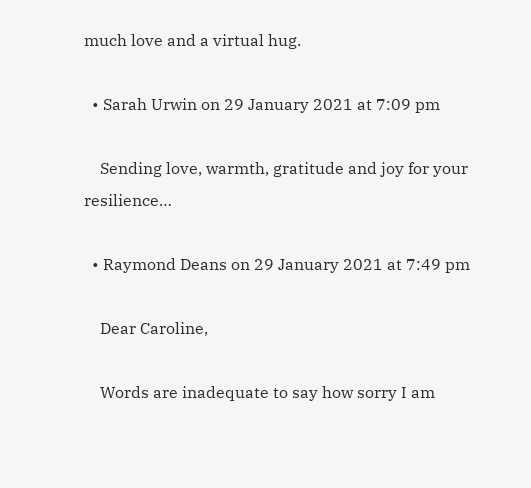much love and a virtual hug.

  • Sarah Urwin on 29 January 2021 at 7:09 pm

    Sending love, warmth, gratitude and joy for your resilience…

  • Raymond Deans on 29 January 2021 at 7:49 pm

    Dear Caroline,

    Words are inadequate to say how sorry I am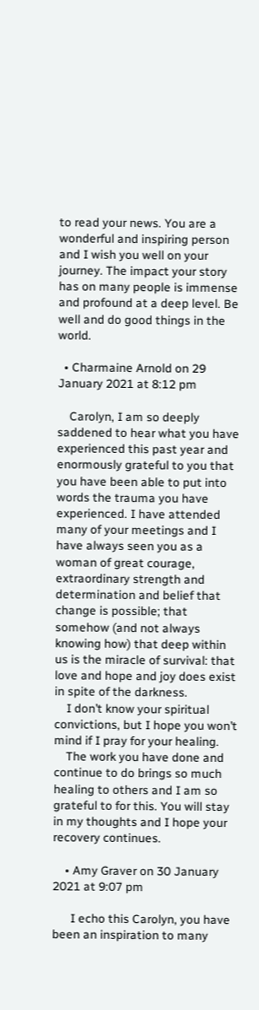to read your news. You are a wonderful and inspiring person and I wish you well on your journey. The impact your story has on many people is immense and profound at a deep level. Be well and do good things in the world.

  • Charmaine Arnold on 29 January 2021 at 8:12 pm

    Carolyn, I am so deeply saddened to hear what you have experienced this past year and enormously grateful to you that you have been able to put into words the trauma you have experienced. I have attended many of your meetings and I have always seen you as a woman of great courage, extraordinary strength and determination and belief that change is possible; that somehow (and not always knowing how) that deep within us is the miracle of survival: that love and hope and joy does exist in spite of the darkness.
    I don’t know your spiritual convictions, but I hope you won’t mind if I pray for your healing.
    The work you have done and continue to do brings so much healing to others and I am so grateful to for this. You will stay in my thoughts and I hope your recovery continues.

    • Amy Graver on 30 January 2021 at 9:07 pm

      I echo this Carolyn, you have been an inspiration to many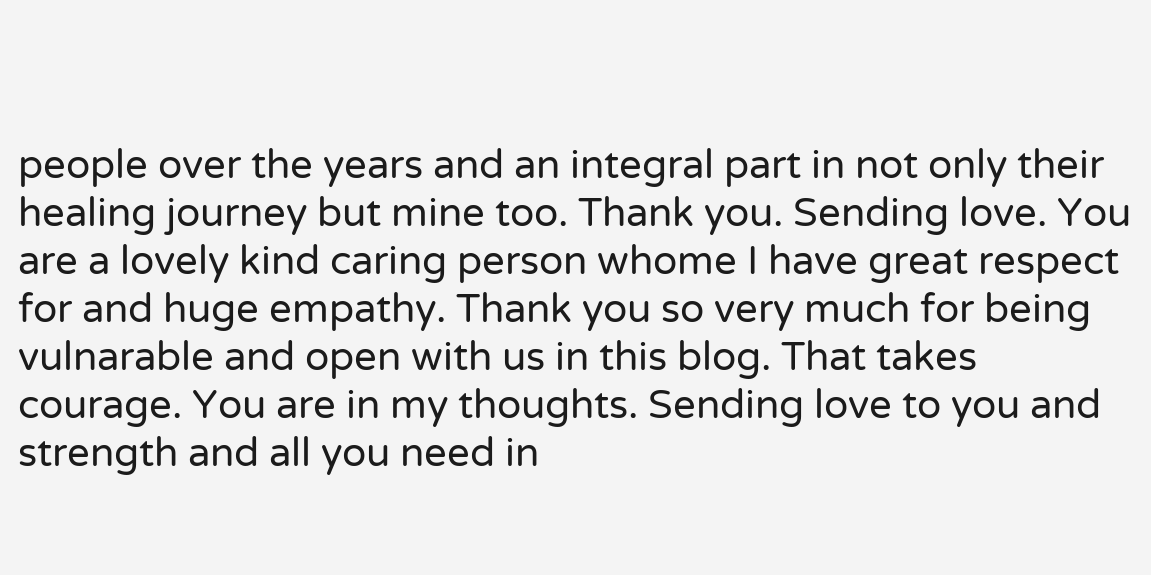people over the years and an integral part in not only their healing journey but mine too. Thank you. Sending love. You are a lovely kind caring person whome I have great respect for and huge empathy. Thank you so very much for being vulnarable and open with us in this blog. That takes courage. You are in my thoughts. Sending love to you and strength and all you need in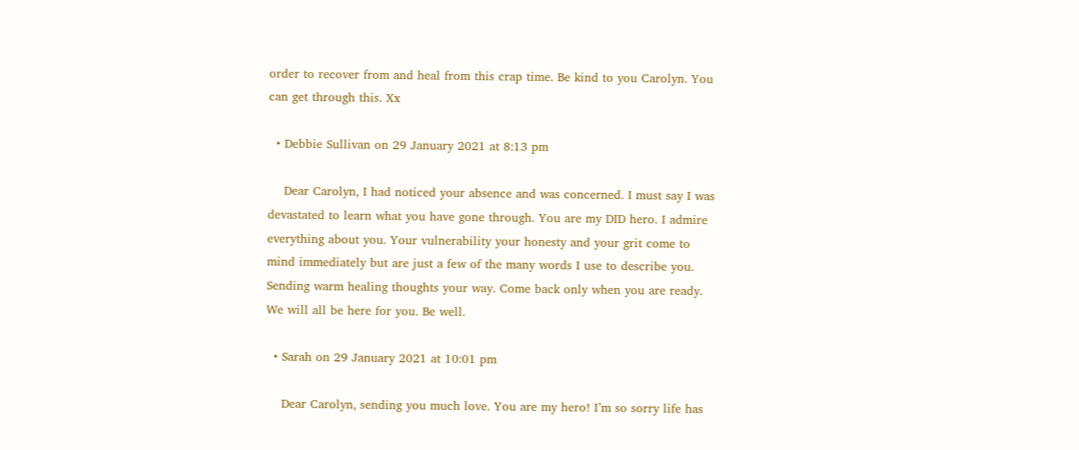order to recover from and heal from this crap time. Be kind to you Carolyn. You can get through this. Xx

  • Debbie Sullivan on 29 January 2021 at 8:13 pm

    Dear Carolyn, I had noticed your absence and was concerned. I must say I was devastated to learn what you have gone through. You are my DID hero. I admire everything about you. Your vulnerability your honesty and your grit come to mind immediately but are just a few of the many words I use to describe you. Sending warm healing thoughts your way. Come back only when you are ready. We will all be here for you. Be well.

  • Sarah on 29 January 2021 at 10:01 pm

    Dear Carolyn, sending you much love. You are my hero! I’m so sorry life has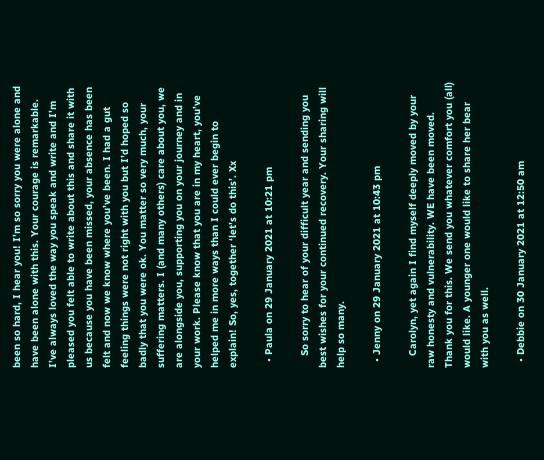been so hard, I hear you! I’m so sorry you were alone and have been alone with this. Your courage is remarkable. I’ve always loved the way you speak and write and I’m pleased you felt able to write about this and share it with us because you have been missed, your absence has been felt and now we know where you’ve been. I had a gut feeling things were not right with you but I’d hoped so badly that you were ok. You matter so very much, your suffering matters. I (and many others) care about you, we are alongside you, supporting you on your journey and in your work. Please know that you are in my heart, you’ve helped me in more ways than I could ever begin to explain! So, yes, together ‘let’s do this’. Xx

  • Paula on 29 January 2021 at 10:21 pm

    So sorry to hear of your difficult year and sending you best wishes for your continued recovery. Your sharing will help so many.

  • Jenny on 29 January 2021 at 10:43 pm

    Carolyn, yet again I find myself deeply moved by your raw honesty and vulnerability. WE have been moved. Thank you for this. We send you whatever comfort you (all) would like. A younger one would like to share her bear with you as well.

  • Debbie on 30 January 2021 at 12:50 am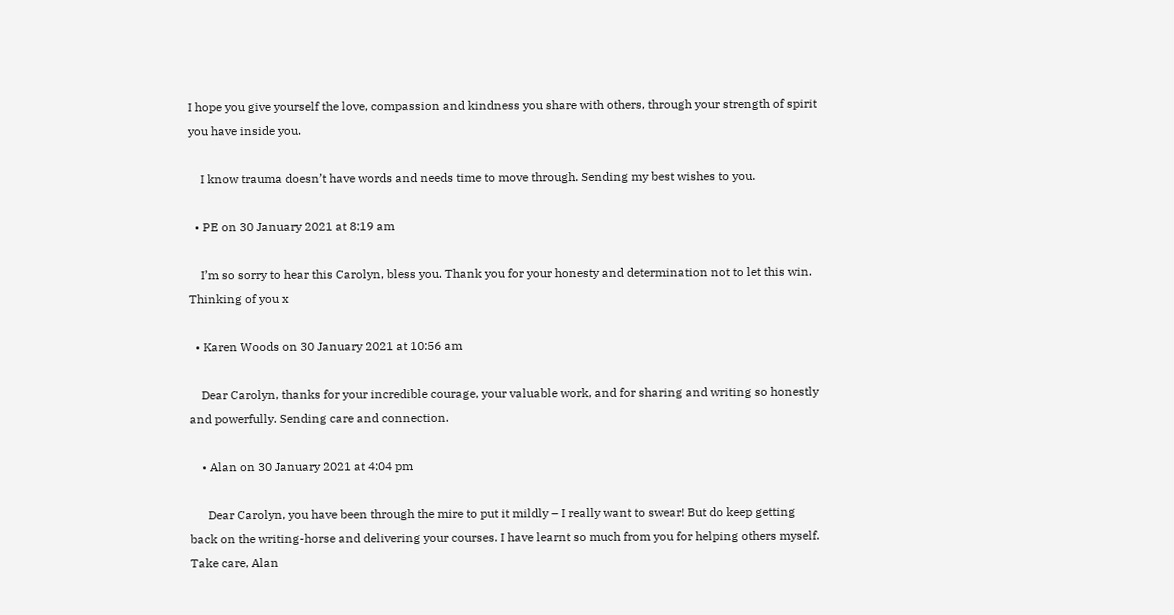I hope you give yourself the love, compassion and kindness you share with others, through your strength of spirit you have inside you.

    I know trauma doesn’t have words and needs time to move through. Sending my best wishes to you.

  • PE on 30 January 2021 at 8:19 am

    I’m so sorry to hear this Carolyn, bless you. Thank you for your honesty and determination not to let this win. Thinking of you x

  • Karen Woods on 30 January 2021 at 10:56 am

    Dear Carolyn, thanks for your incredible courage, your valuable work, and for sharing and writing so honestly and powerfully. Sending care and connection.

    • Alan on 30 January 2021 at 4:04 pm

      Dear Carolyn, you have been through the mire to put it mildly – I really want to swear! But do keep getting back on the writing-horse and delivering your courses. I have learnt so much from you for helping others myself. Take care, Alan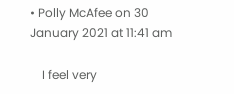• Polly McAfee on 30 January 2021 at 11:41 am

    I feel very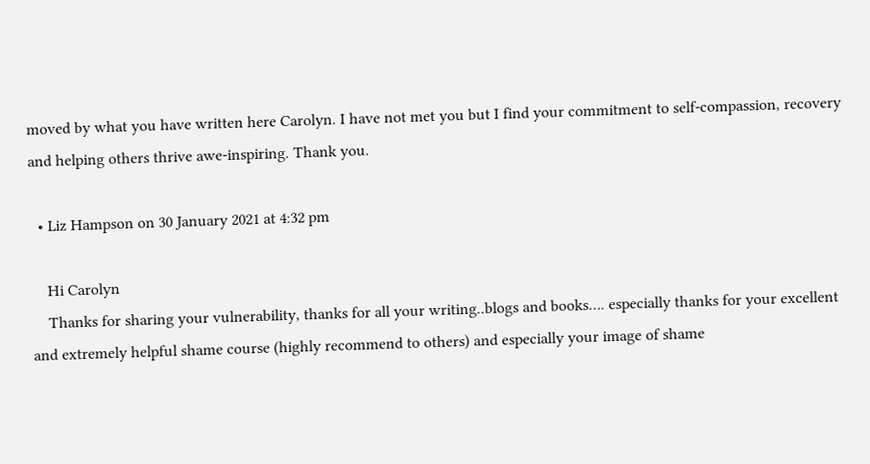moved by what you have written here Carolyn. I have not met you but I find your commitment to self-compassion, recovery and helping others thrive awe-inspiring. Thank you.

  • Liz Hampson on 30 January 2021 at 4:32 pm

    Hi Carolyn
    Thanks for sharing your vulnerability, thanks for all your writing..blogs and books…. especially thanks for your excellent and extremely helpful shame course (highly recommend to others) and especially your image of shame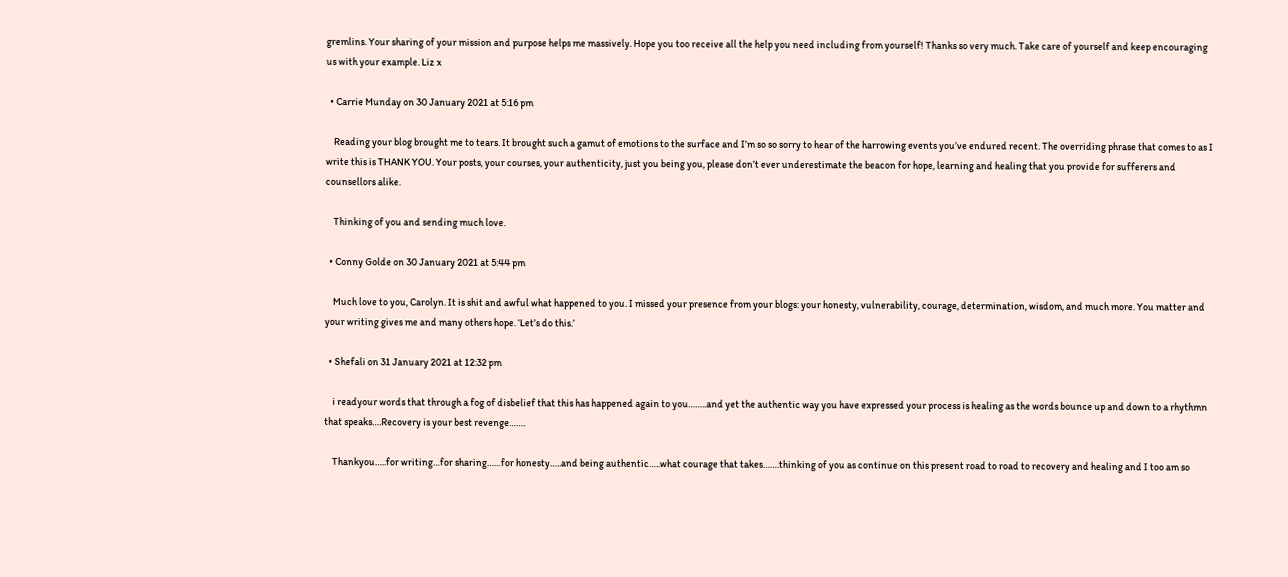gremlins. Your sharing of your mission and purpose helps me massively. Hope you too receive all the help you need including from yourself! Thanks so very much. Take care of yourself and keep encouraging us with your example. Liz x

  • Carrie Munday on 30 January 2021 at 5:16 pm

    Reading your blog brought me to tears. It brought such a gamut of emotions to the surface and I’m so so sorry to hear of the harrowing events you’ve endured recent. The overriding phrase that comes to as I write this is THANK YOU. Your posts, your courses, your authenticity, just you being you, please don’t ever underestimate the beacon for hope, learning and healing that you provide for sufferers and counsellors alike.

    Thinking of you and sending much love.

  • Conny Golde on 30 January 2021 at 5:44 pm

    Much love to you, Carolyn. It is shit and awful what happened to you. I missed your presence from your blogs: your honesty, vulnerability, courage, determination, wisdom, and much more. You matter and your writing gives me and many others hope. ‘Let’s do this.’

  • Shefali on 31 January 2021 at 12:32 pm

    i readyour words that through a fog of disbelief that this has happened again to you……..and yet the authentic way you have expressed your process is healing as the words bounce up and down to a rhythmn that speaks….Recovery is your best revenge…….

    Thankyou…..for writing…for sharing……for honesty…..and being authentic…..what courage that takes…….thinking of you as continue on this present road to road to recovery and healing and I too am so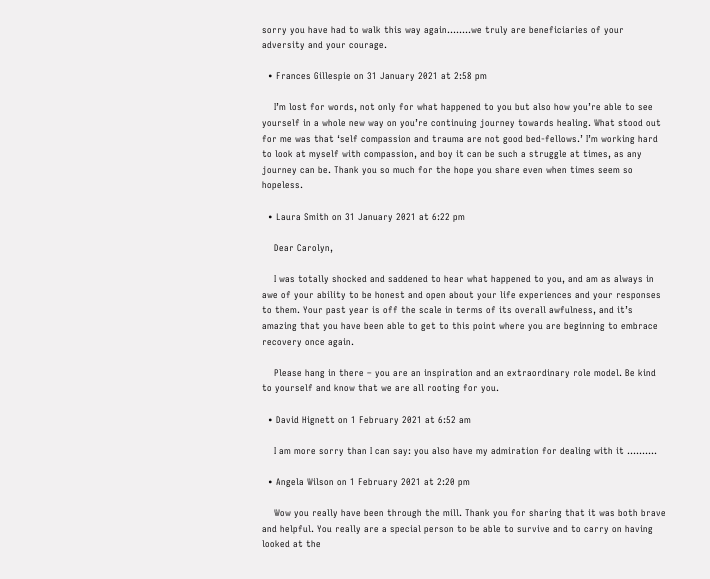sorry you have had to walk this way again……..we truly are beneficiaries of your adversity and your courage.

  • Frances Gillespie on 31 January 2021 at 2:58 pm

    I’m lost for words, not only for what happened to you but also how you’re able to see yourself in a whole new way on you’re continuing journey towards healing. What stood out for me was that ‘self compassion and trauma are not good bed-fellows.’ I’m working hard to look at myself with compassion, and boy it can be such a struggle at times, as any journey can be. Thank you so much for the hope you share even when times seem so hopeless.

  • Laura Smith on 31 January 2021 at 6:22 pm

    Dear Carolyn,

    I was totally shocked and saddened to hear what happened to you, and am as always in awe of your ability to be honest and open about your life experiences and your responses to them. Your past year is off the scale in terms of its overall awfulness, and it’s amazing that you have been able to get to this point where you are beginning to embrace recovery once again.

    Please hang in there – you are an inspiration and an extraordinary role model. Be kind to yourself and know that we are all rooting for you.

  • David Hignett on 1 February 2021 at 6:52 am

    I am more sorry than I can say: you also have my admiration for dealing with it ……….

  • Angela Wilson on 1 February 2021 at 2:20 pm

    Wow you really have been through the mill. Thank you for sharing that it was both brave and helpful. You really are a special person to be able to survive and to carry on having looked at the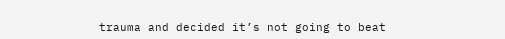trauma and decided it’s not going to beat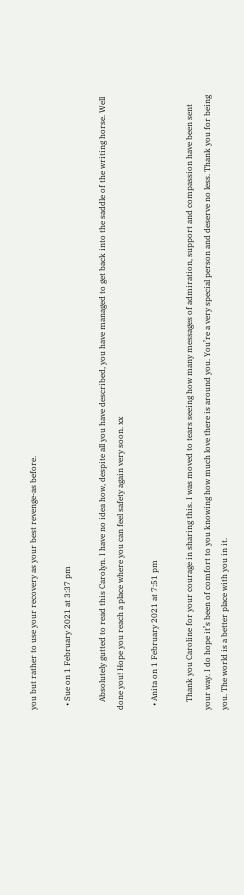you but rather to use your recovery as your best revenge-as before.

  • Sue on 1 February 2021 at 3:37 pm

    Absolutely gutted to read this Carolyn. I have no idea how, despite all you have described, you have managed to get back into the saddle of the writing horse. Well done you! Hope you reach a place where you can feel safety again very soon. xx

  • Anita on 1 February 2021 at 7:51 pm

    Thank you Caroline for your courage in sharing this. I was moved to tears seeing how many messages of admiration, support and compassion have been sent your way. I do hope it’s been of comfort to you knowing how much love there is around you. You’re a very special person and deserve no less. Thank you for being you. The world is a better place with you in it.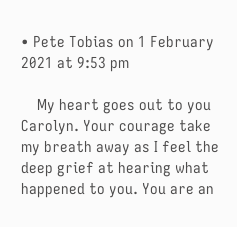• Pete Tobias on 1 February 2021 at 9:53 pm

    My heart goes out to you Carolyn. Your courage take my breath away as I feel the deep grief at hearing what happened to you. You are an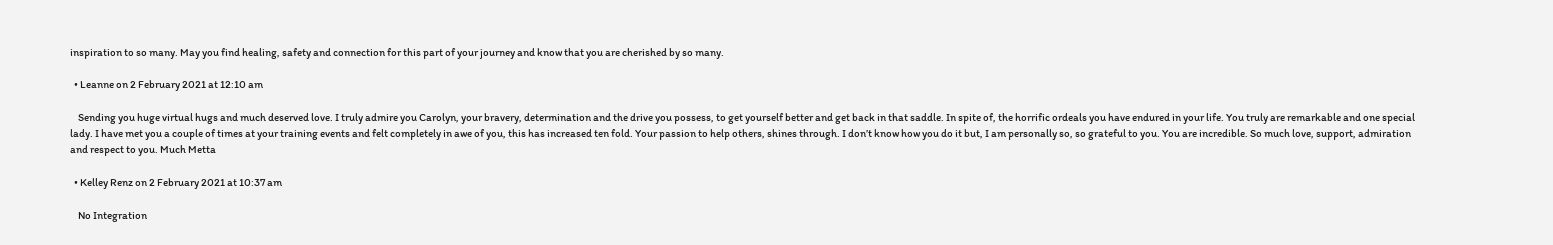inspiration to so many. May you find healing, safety and connection for this part of your journey and know that you are cherished by so many.

  • Leanne on 2 February 2021 at 12:10 am

    Sending you huge virtual hugs and much deserved love. I truly admire you Carolyn, your bravery, determination and the drive you possess, to get yourself better and get back in that saddle. In spite of, the horrific ordeals you have endured in your life. You truly are remarkable and one special lady. I have met you a couple of times at your training events and felt completely in awe of you, this has increased ten fold. Your passion to help others, shines through. I don’t know how you do it but, I am personally so, so grateful to you. You are incredible. So much love, support, admiration and respect to you. Much Metta

  • Kelley Renz on 2 February 2021 at 10:37 am

    No Integration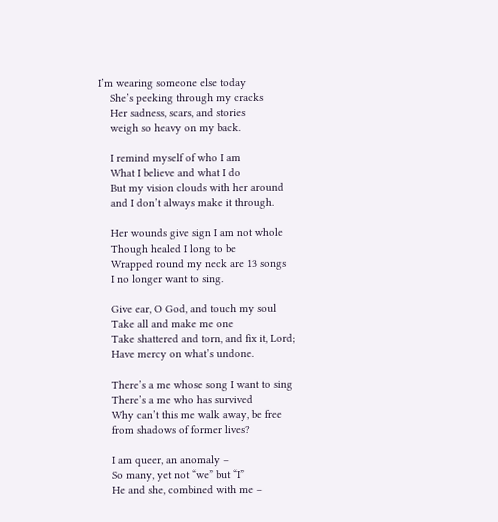I’m wearing someone else today
    She’s peeking through my cracks
    Her sadness, scars, and stories
    weigh so heavy on my back.

    I remind myself of who I am
    What I believe and what I do
    But my vision clouds with her around
    and I don’t always make it through.

    Her wounds give sign I am not whole
    Though healed I long to be
    Wrapped round my neck are 13 songs
    I no longer want to sing.

    Give ear, O God, and touch my soul
    Take all and make me one
    Take shattered and torn, and fix it, Lord;
    Have mercy on what’s undone.

    There’s a me whose song I want to sing
    There’s a me who has survived
    Why can’t this me walk away, be free
    from shadows of former lives?

    I am queer, an anomaly –
    So many, yet not “we” but “I”
    He and she, combined with me –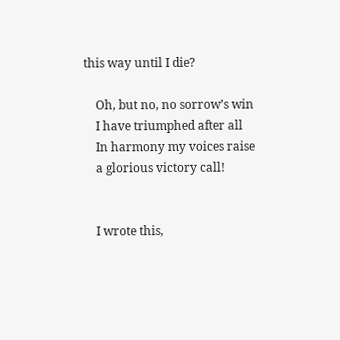this way until I die?

    Oh, but no, no sorrow’s win
    I have triumphed after all
    In harmony my voices raise
    a glorious victory call!


    I wrote this,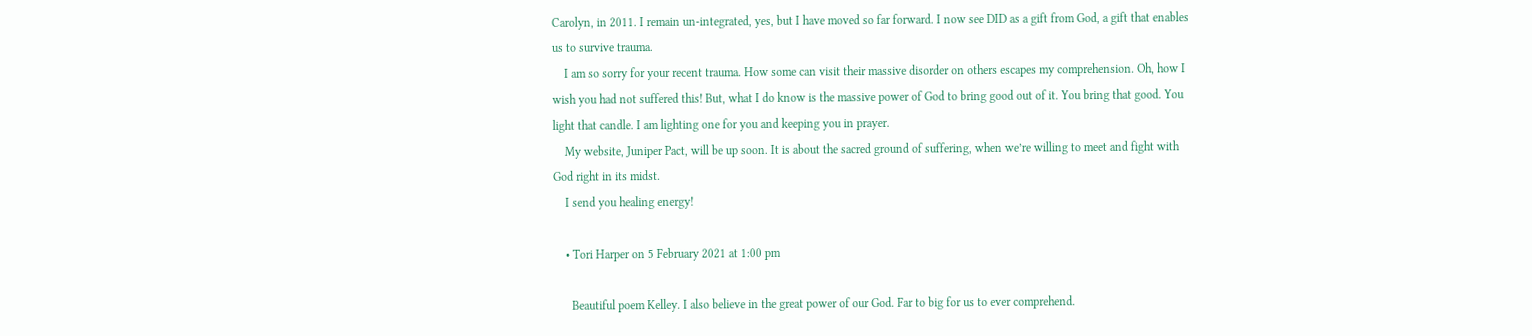Carolyn, in 2011. I remain un-integrated, yes, but I have moved so far forward. I now see DID as a gift from God, a gift that enables us to survive trauma.
    I am so sorry for your recent trauma. How some can visit their massive disorder on others escapes my comprehension. Oh, how I wish you had not suffered this! But, what I do know is the massive power of God to bring good out of it. You bring that good. You light that candle. I am lighting one for you and keeping you in prayer.
    My website, Juniper Pact, will be up soon. It is about the sacred ground of suffering, when we’re willing to meet and fight with God right in its midst.
    I send you healing energy!

    • Tori Harper on 5 February 2021 at 1:00 pm

      Beautiful poem Kelley. I also believe in the great power of our God. Far to big for us to ever comprehend.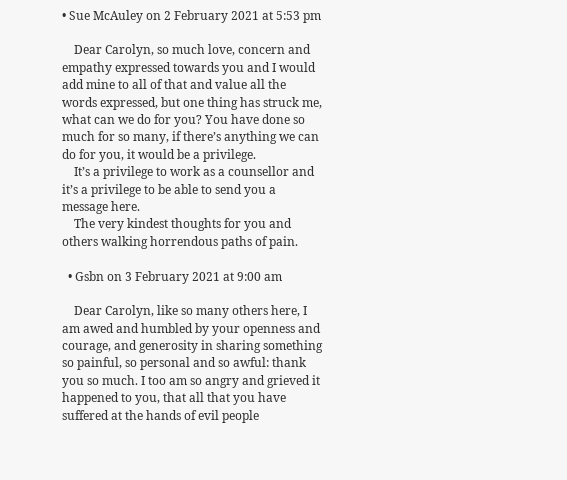• Sue McAuley on 2 February 2021 at 5:53 pm

    Dear Carolyn, so much love, concern and empathy expressed towards you and I would add mine to all of that and value all the words expressed, but one thing has struck me, what can we do for you? You have done so much for so many, if there’s anything we can do for you, it would be a privilege.
    It’s a privilege to work as a counsellor and it’s a privilege to be able to send you a message here.
    The very kindest thoughts for you and others walking horrendous paths of pain.

  • Gsbn on 3 February 2021 at 9:00 am

    Dear Carolyn, like so many others here, I am awed and humbled by your openness and courage, and generosity in sharing something so painful, so personal and so awful: thank you so much. I too am so angry and grieved it happened to you, that all that you have suffered at the hands of evil people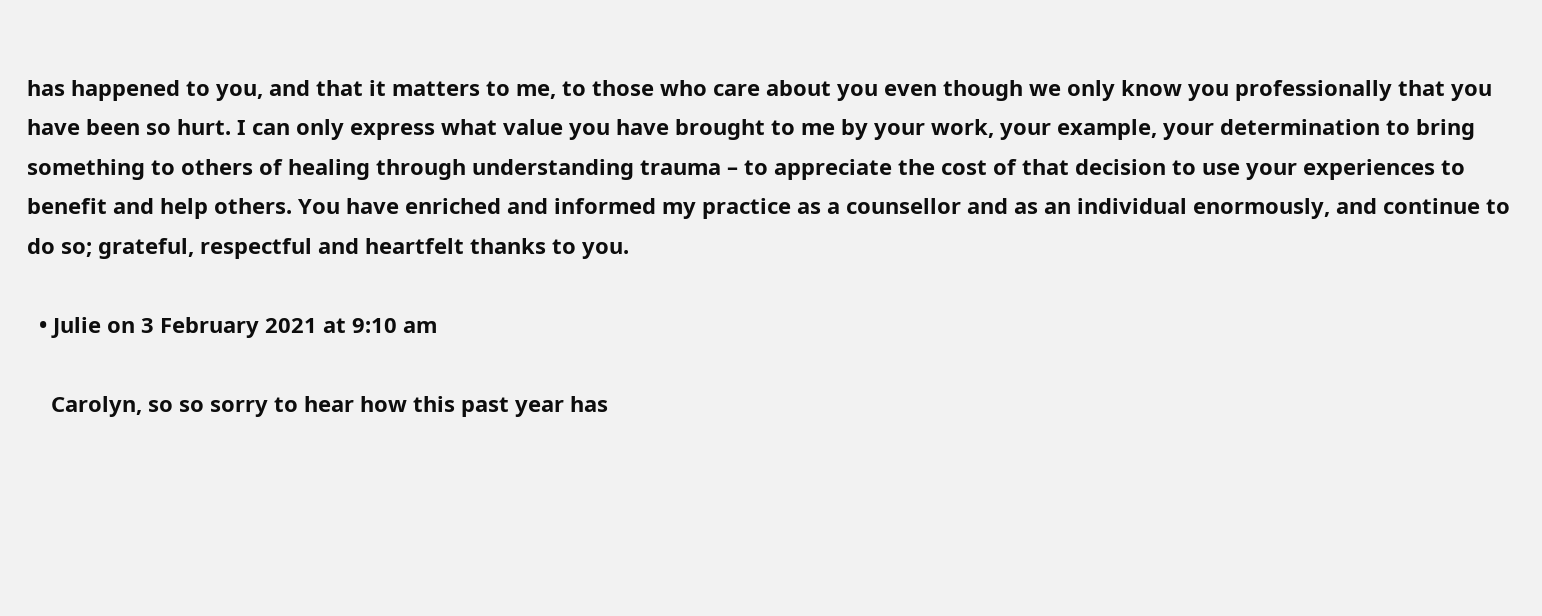has happened to you, and that it matters to me, to those who care about you even though we only know you professionally that you have been so hurt. I can only express what value you have brought to me by your work, your example, your determination to bring something to others of healing through understanding trauma – to appreciate the cost of that decision to use your experiences to benefit and help others. You have enriched and informed my practice as a counsellor and as an individual enormously, and continue to do so; grateful, respectful and heartfelt thanks to you.

  • Julie on 3 February 2021 at 9:10 am

    Carolyn, so so sorry to hear how this past year has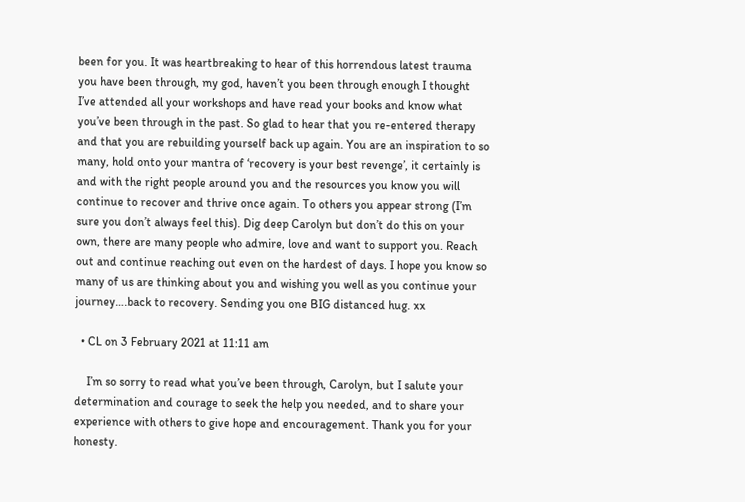been for you. It was heartbreaking to hear of this horrendous latest trauma you have been through, my god, haven’t you been through enough I thought  I’ve attended all your workshops and have read your books and know what you’ve been through in the past. So glad to hear that you re-entered therapy and that you are rebuilding yourself back up again. You are an inspiration to so many, hold onto your mantra of ‘recovery is your best revenge’, it certainly is and with the right people around you and the resources you know you will continue to recover and thrive once again. To others you appear strong (I’m sure you don’t always feel this). Dig deep Carolyn but don’t do this on your own, there are many people who admire, love and want to support you. Reach out and continue reaching out even on the hardest of days. I hope you know so many of us are thinking about you and wishing you well as you continue your journey….back to recovery. Sending you one BIG distanced hug. xx

  • CL on 3 February 2021 at 11:11 am

    I’m so sorry to read what you’ve been through, Carolyn, but I salute your determination and courage to seek the help you needed, and to share your experience with others to give hope and encouragement. Thank you for your honesty.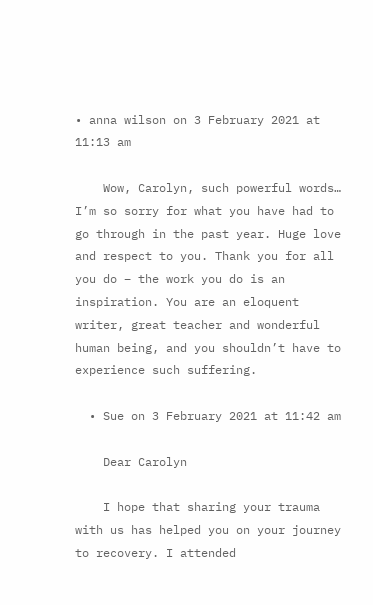• anna wilson on 3 February 2021 at 11:13 am

    Wow, Carolyn, such powerful words… I’m so sorry for what you have had to go through in the past year. Huge love and respect to you. Thank you for all you do – the work you do is an inspiration. You are an eloquent writer, great teacher and wonderful human being, and you shouldn’t have to experience such suffering.

  • Sue on 3 February 2021 at 11:42 am

    Dear Carolyn

    I hope that sharing your trauma with us has helped you on your journey to recovery. I attended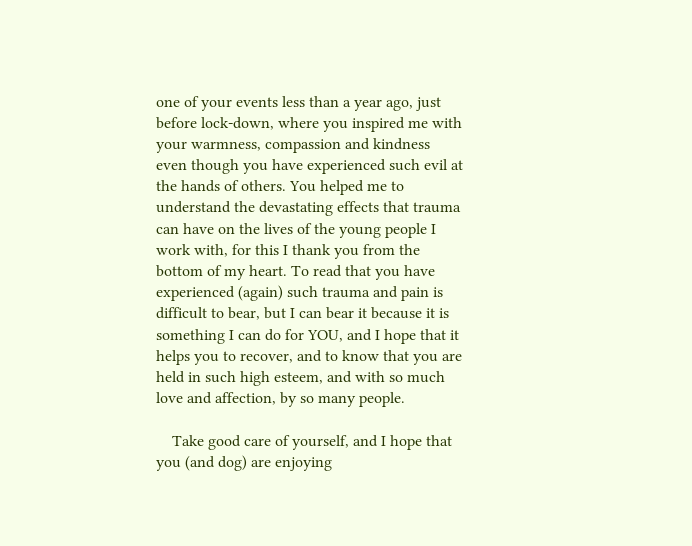one of your events less than a year ago, just before lock-down, where you inspired me with your warmness, compassion and kindness even though you have experienced such evil at the hands of others. You helped me to understand the devastating effects that trauma can have on the lives of the young people I work with, for this I thank you from the bottom of my heart. To read that you have experienced (again) such trauma and pain is difficult to bear, but I can bear it because it is something I can do for YOU, and I hope that it helps you to recover, and to know that you are held in such high esteem, and with so much love and affection, by so many people.

    Take good care of yourself, and I hope that you (and dog) are enjoying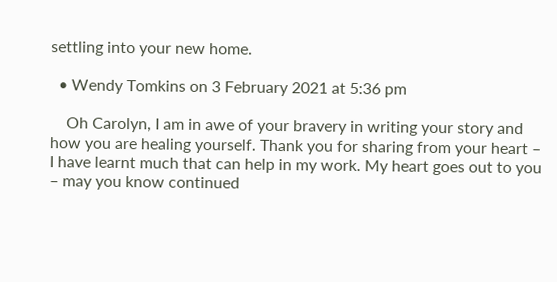settling into your new home.

  • Wendy Tomkins on 3 February 2021 at 5:36 pm

    Oh Carolyn, I am in awe of your bravery in writing your story and how you are healing yourself. Thank you for sharing from your heart – I have learnt much that can help in my work. My heart goes out to you – may you know continued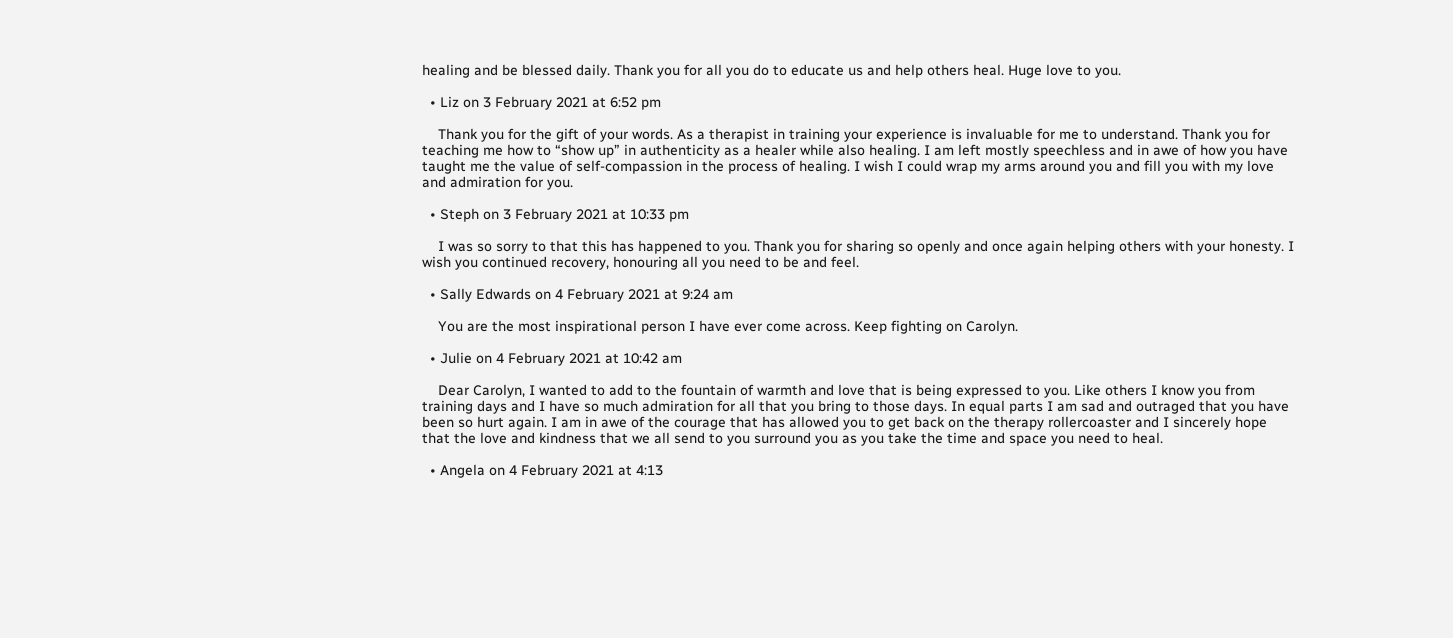healing and be blessed daily. Thank you for all you do to educate us and help others heal. Huge love to you.

  • Liz on 3 February 2021 at 6:52 pm

    Thank you for the gift of your words. As a therapist in training your experience is invaluable for me to understand. Thank you for teaching me how to “show up” in authenticity as a healer while also healing. I am left mostly speechless and in awe of how you have taught me the value of self-compassion in the process of healing. I wish I could wrap my arms around you and fill you with my love and admiration for you.

  • Steph on 3 February 2021 at 10:33 pm

    I was so sorry to that this has happened to you. Thank you for sharing so openly and once again helping others with your honesty. I wish you continued recovery, honouring all you need to be and feel.

  • Sally Edwards on 4 February 2021 at 9:24 am

    You are the most inspirational person I have ever come across. Keep fighting on Carolyn.

  • Julie on 4 February 2021 at 10:42 am

    Dear Carolyn, I wanted to add to the fountain of warmth and love that is being expressed to you. Like others I know you from training days and I have so much admiration for all that you bring to those days. In equal parts I am sad and outraged that you have been so hurt again. I am in awe of the courage that has allowed you to get back on the therapy rollercoaster and I sincerely hope that the love and kindness that we all send to you surround you as you take the time and space you need to heal.

  • Angela on 4 February 2021 at 4:13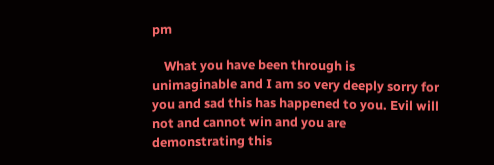pm

    What you have been through is unimaginable and I am so very deeply sorry for you and sad this has happened to you. Evil will not and cannot win and you are demonstrating this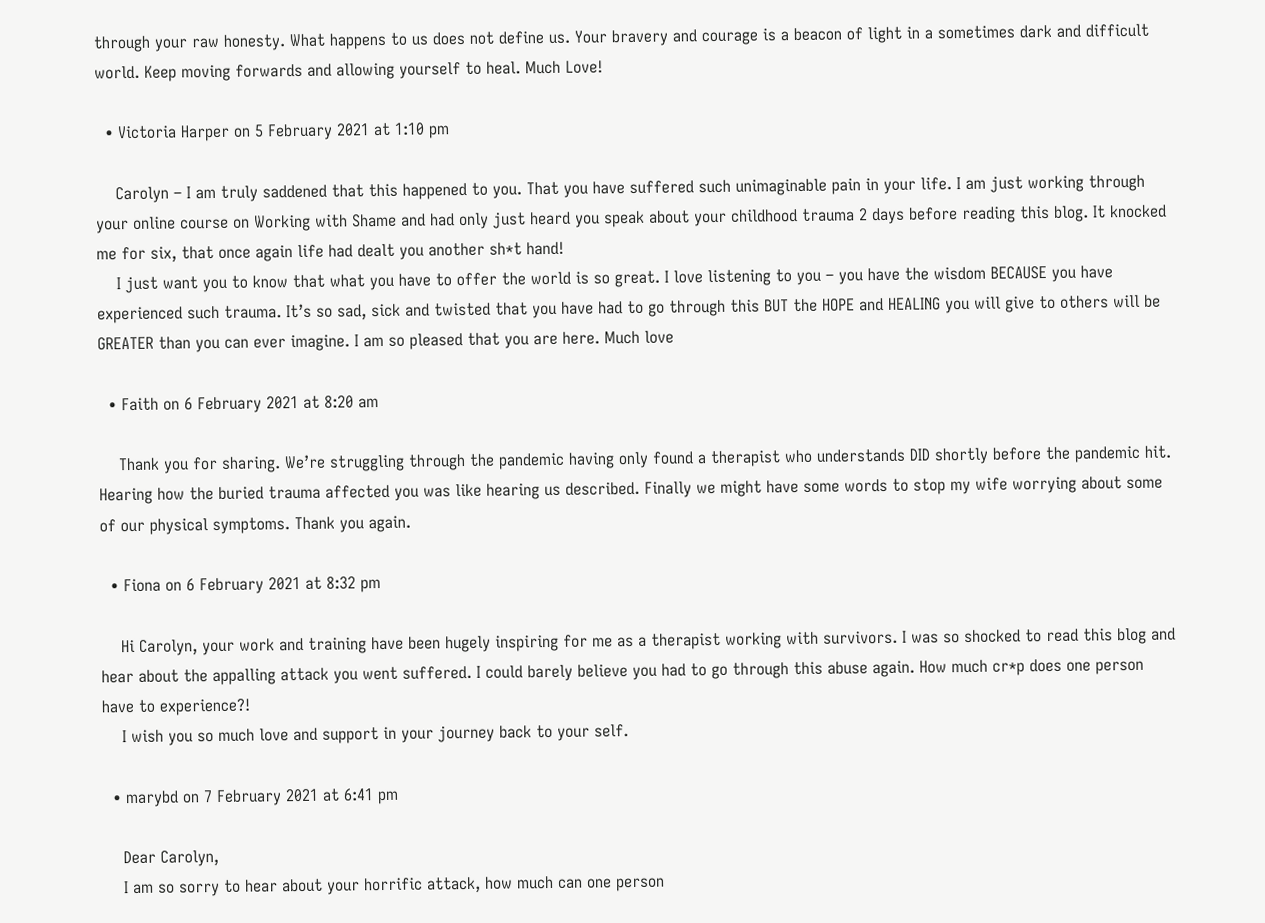through your raw honesty. What happens to us does not define us. Your bravery and courage is a beacon of light in a sometimes dark and difficult world. Keep moving forwards and allowing yourself to heal. Much Love!

  • Victoria Harper on 5 February 2021 at 1:10 pm

    Carolyn – I am truly saddened that this happened to you. That you have suffered such unimaginable pain in your life. I am just working through your online course on Working with Shame and had only just heard you speak about your childhood trauma 2 days before reading this blog. It knocked me for six, that once again life had dealt you another sh*t hand!
    I just want you to know that what you have to offer the world is so great. I love listening to you – you have the wisdom BECAUSE you have experienced such trauma. It’s so sad, sick and twisted that you have had to go through this BUT the HOPE and HEALING you will give to others will be GREATER than you can ever imagine. I am so pleased that you are here. Much love

  • Faith on 6 February 2021 at 8:20 am

    Thank you for sharing. We’re struggling through the pandemic having only found a therapist who understands DID shortly before the pandemic hit. Hearing how the buried trauma affected you was like hearing us described. Finally we might have some words to stop my wife worrying about some of our physical symptoms. Thank you again.

  • Fiona on 6 February 2021 at 8:32 pm

    Hi Carolyn, your work and training have been hugely inspiring for me as a therapist working with survivors. I was so shocked to read this blog and hear about the appalling attack you went suffered. I could barely believe you had to go through this abuse again. How much cr*p does one person have to experience?!
    I wish you so much love and support in your journey back to your self.

  • marybd on 7 February 2021 at 6:41 pm

    Dear Carolyn,
    I am so sorry to hear about your horrific attack, how much can one person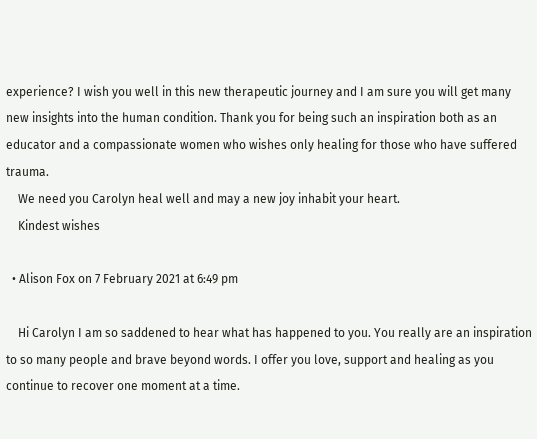experience? I wish you well in this new therapeutic journey and I am sure you will get many new insights into the human condition. Thank you for being such an inspiration both as an educator and a compassionate women who wishes only healing for those who have suffered trauma.
    We need you Carolyn heal well and may a new joy inhabit your heart.
    Kindest wishes

  • Alison Fox on 7 February 2021 at 6:49 pm

    Hi Carolyn I am so saddened to hear what has happened to you. You really are an inspiration to so many people and brave beyond words. I offer you love, support and healing as you continue to recover one moment at a time.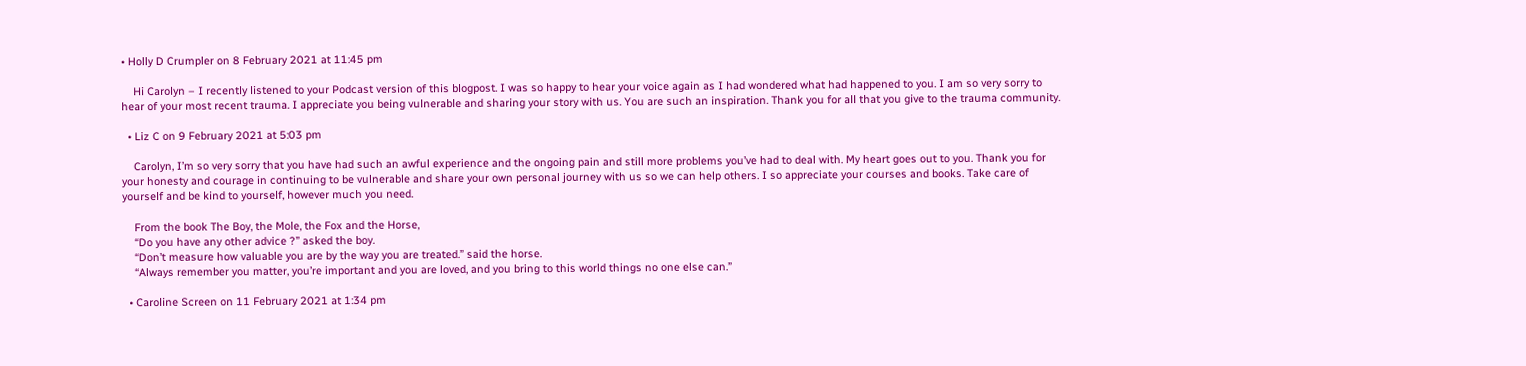• Holly D Crumpler on 8 February 2021 at 11:45 pm

    Hi Carolyn – I recently listened to your Podcast version of this blogpost. I was so happy to hear your voice again as I had wondered what had happened to you. I am so very sorry to hear of your most recent trauma. I appreciate you being vulnerable and sharing your story with us. You are such an inspiration. Thank you for all that you give to the trauma community.

  • Liz C on 9 February 2021 at 5:03 pm

    Carolyn, I’m so very sorry that you have had such an awful experience and the ongoing pain and still more problems you’ve had to deal with. My heart goes out to you. Thank you for your honesty and courage in continuing to be vulnerable and share your own personal journey with us so we can help others. I so appreciate your courses and books. Take care of yourself and be kind to yourself, however much you need.

    From the book The Boy, the Mole, the Fox and the Horse,
    “Do you have any other advice ?” asked the boy.
    “Don’t measure how valuable you are by the way you are treated.” said the horse.
    “Always remember you matter, you’re important and you are loved, and you bring to this world things no one else can.”

  • Caroline Screen on 11 February 2021 at 1:34 pm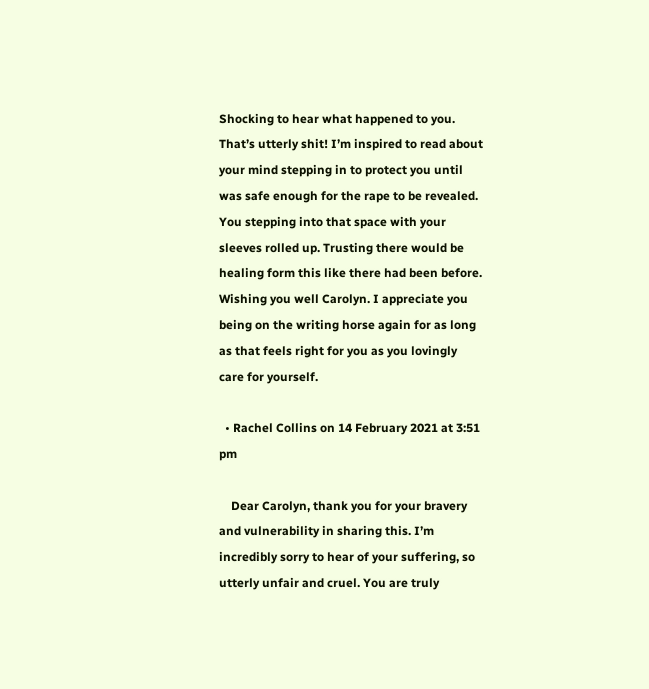Shocking to hear what happened to you. That’s utterly shit! I’m inspired to read about your mind stepping in to protect you until was safe enough for the rape to be revealed. You stepping into that space with your sleeves rolled up. Trusting there would be healing form this like there had been before. Wishing you well Carolyn. I appreciate you being on the writing horse again for as long as that feels right for you as you lovingly care for yourself.

  • Rachel Collins on 14 February 2021 at 3:51 pm

    Dear Carolyn, thank you for your bravery and vulnerability in sharing this. I’m incredibly sorry to hear of your suffering, so utterly unfair and cruel. You are truly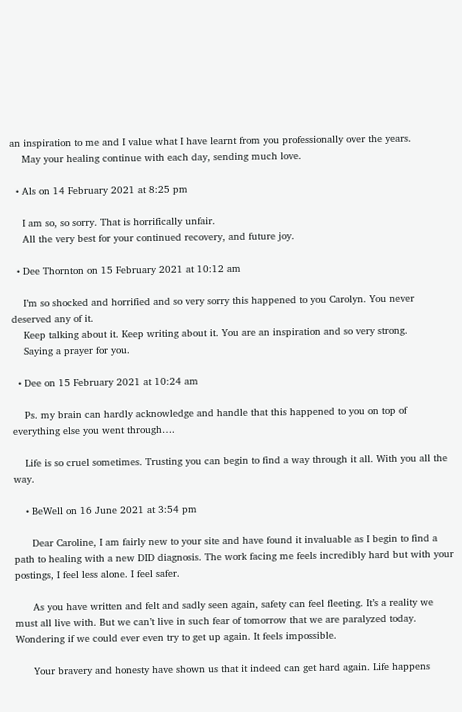an inspiration to me and I value what I have learnt from you professionally over the years.
    May your healing continue with each day, sending much love.

  • Als on 14 February 2021 at 8:25 pm

    I am so, so sorry. That is horrifically unfair.
    All the very best for your continued recovery, and future joy.

  • Dee Thornton on 15 February 2021 at 10:12 am

    I’m so shocked and horrified and so very sorry this happened to you Carolyn. You never deserved any of it.
    Keep talking about it. Keep writing about it. You are an inspiration and so very strong.
    Saying a prayer for you.

  • Dee on 15 February 2021 at 10:24 am

    Ps. my brain can hardly acknowledge and handle that this happened to you on top of everything else you went through….

    Life is so cruel sometimes. Trusting you can begin to find a way through it all. With you all the way.

    • BeWell on 16 June 2021 at 3:54 pm

      Dear Caroline, I am fairly new to your site and have found it invaluable as I begin to find a path to healing with a new DID diagnosis. The work facing me feels incredibly hard but with your postings, I feel less alone. I feel safer.

      As you have written and felt and sadly seen again, safety can feel fleeting. It’s a reality we must all live with. But we can’t live in such fear of tomorrow that we are paralyzed today. Wondering if we could ever even try to get up again. It feels impossible.

      Your bravery and honesty have shown us that it indeed can get hard again. Life happens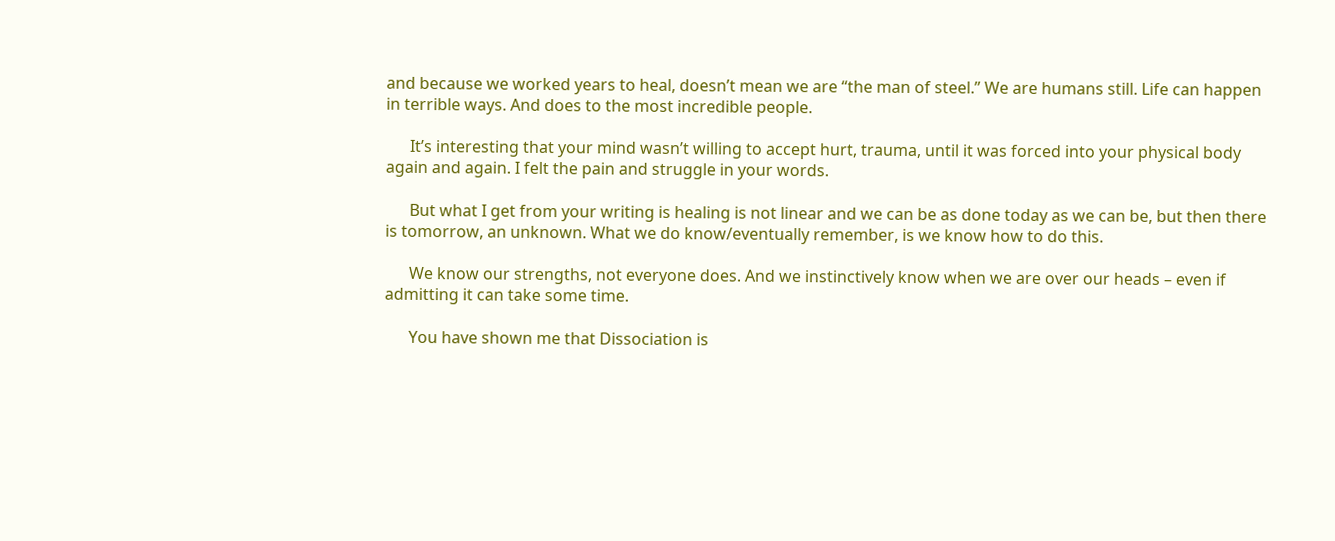and because we worked years to heal, doesn’t mean we are “the man of steel.” We are humans still. Life can happen in terrible ways. And does to the most incredible people.

      It’s interesting that your mind wasn’t willing to accept hurt, trauma, until it was forced into your physical body again and again. I felt the pain and struggle in your words.

      But what I get from your writing is healing is not linear and we can be as done today as we can be, but then there is tomorrow, an unknown. What we do know/eventually remember, is we know how to do this.

      We know our strengths, not everyone does. And we instinctively know when we are over our heads – even if admitting it can take some time.

      You have shown me that Dissociation is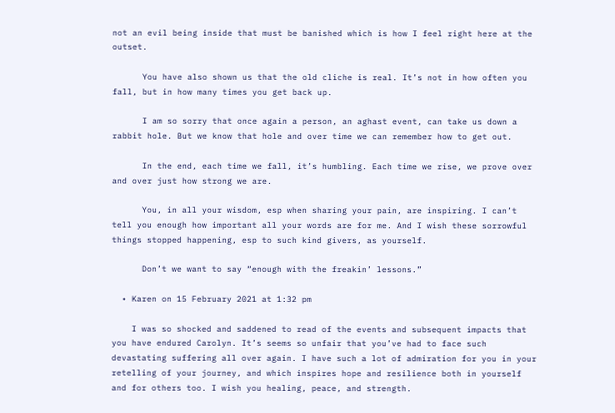not an evil being inside that must be banished which is how I feel right here at the outset.

      You have also shown us that the old cliche is real. It’s not in how often you fall, but in how many times you get back up.

      I am so sorry that once again a person, an aghast event, can take us down a rabbit hole. But we know that hole and over time we can remember how to get out.

      In the end, each time we fall, it’s humbling. Each time we rise, we prove over and over just how strong we are.

      You, in all your wisdom, esp when sharing your pain, are inspiring. I can’t tell you enough how important all your words are for me. And I wish these sorrowful things stopped happening, esp to such kind givers, as yourself.

      Don’t we want to say “enough with the freakin’ lessons.”

  • Karen on 15 February 2021 at 1:32 pm

    I was so shocked and saddened to read of the events and subsequent impacts that you have endured Carolyn. It’s seems so unfair that you’ve had to face such devastating suffering all over again. I have such a lot of admiration for you in your retelling of your journey, and which inspires hope and resilience both in yourself and for others too. I wish you healing, peace, and strength.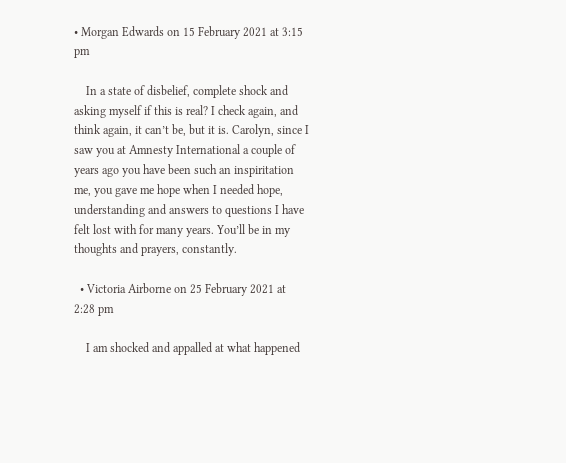• Morgan Edwards on 15 February 2021 at 3:15 pm

    In a state of disbelief, complete shock and asking myself if this is real? I check again, and think again, it can’t be, but it is. Carolyn, since I saw you at Amnesty International a couple of years ago you have been such an inspiritation me, you gave me hope when I needed hope, understanding and answers to questions I have felt lost with for many years. You’ll be in my thoughts and prayers, constantly.

  • Victoria Airborne on 25 February 2021 at 2:28 pm

    I am shocked and appalled at what happened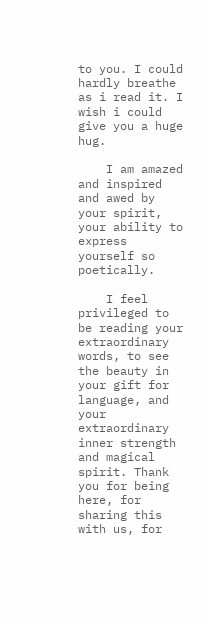to you. I could hardly breathe as i read it. I wish i could give you a huge hug.

    I am amazed and inspired and awed by your spirit, your ability to express yourself so poetically.

    I feel privileged to be reading your extraordinary words, to see the beauty in your gift for language, and your extraordinary inner strength and magical spirit. Thank you for being here, for sharing this with us, for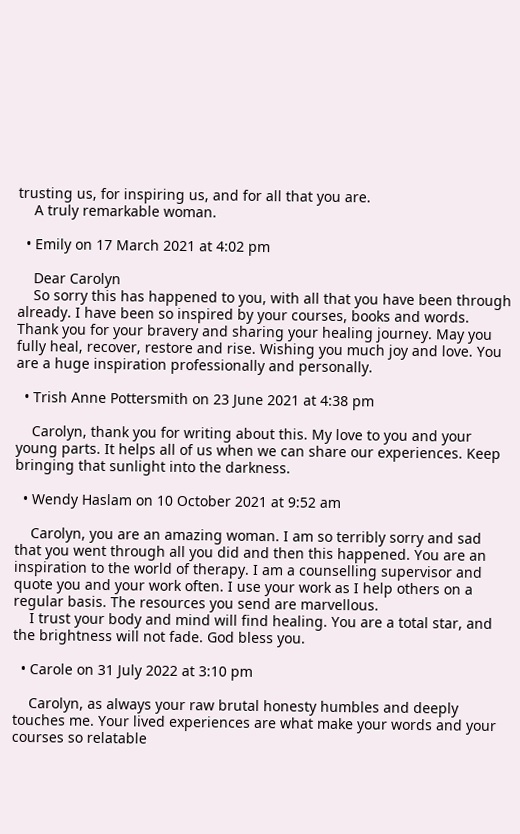trusting us, for inspiring us, and for all that you are.
    A truly remarkable woman.

  • Emily on 17 March 2021 at 4:02 pm

    Dear Carolyn
    So sorry this has happened to you, with all that you have been through already. I have been so inspired by your courses, books and words. Thank you for your bravery and sharing your healing journey. May you fully heal, recover, restore and rise. Wishing you much joy and love. You are a huge inspiration professionally and personally.

  • Trish Anne Pottersmith on 23 June 2021 at 4:38 pm

    Carolyn, thank you for writing about this. My love to you and your young parts. It helps all of us when we can share our experiences. Keep bringing that sunlight into the darkness.

  • Wendy Haslam on 10 October 2021 at 9:52 am

    Carolyn, you are an amazing woman. I am so terribly sorry and sad that you went through all you did and then this happened. You are an inspiration to the world of therapy. I am a counselling supervisor and quote you and your work often. I use your work as I help others on a regular basis. The resources you send are marvellous.
    I trust your body and mind will find healing. You are a total star, and the brightness will not fade. God bless you.

  • Carole on 31 July 2022 at 3:10 pm

    Carolyn, as always your raw brutal honesty humbles and deeply touches me. Your lived experiences are what make your words and your courses so relatable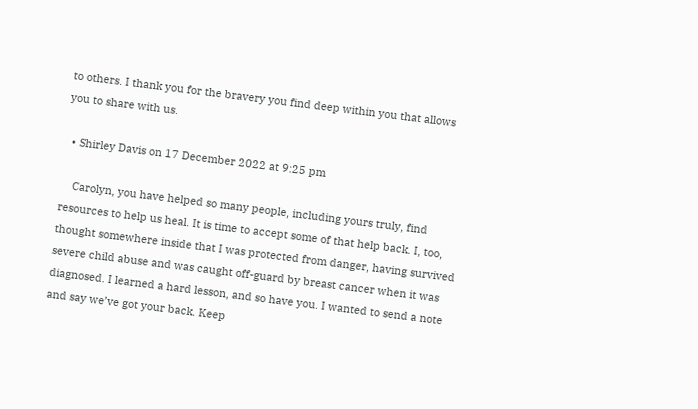to others. I thank you for the bravery you find deep within you that allows you to share with us.

  • Shirley Davis on 17 December 2022 at 9:25 pm

    Carolyn, you have helped so many people, including yours truly, find resources to help us heal. It is time to accept some of that help back. I, too, thought somewhere inside that I was protected from danger, having survived severe child abuse and was caught off-guard by breast cancer when it was diagnosed. I learned a hard lesson, and so have you. I wanted to send a note and say we’ve got your back. Keep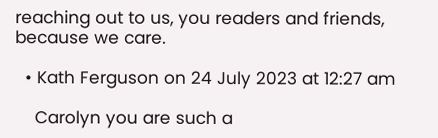reaching out to us, you readers and friends, because we care.

  • Kath Ferguson on 24 July 2023 at 12:27 am

    Carolyn you are such a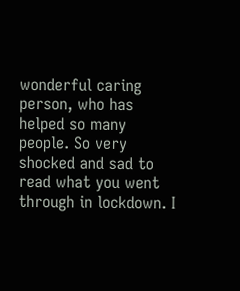wonderful caring person, who has helped so many people. So very shocked and sad to read what you went through in lockdown. I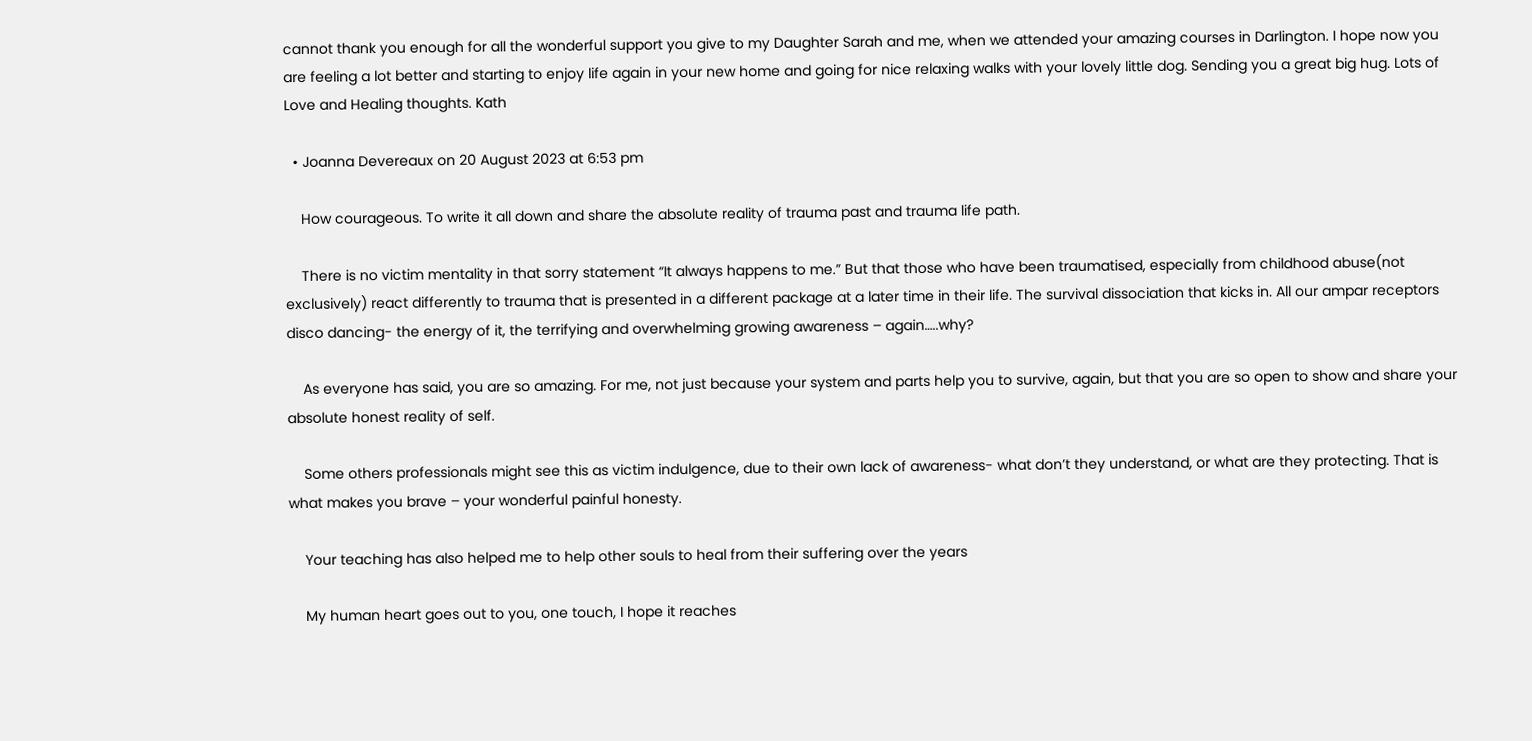cannot thank you enough for all the wonderful support you give to my Daughter Sarah and me, when we attended your amazing courses in Darlington. I hope now you are feeling a lot better and starting to enjoy life again in your new home and going for nice relaxing walks with your lovely little dog. Sending you a great big hug. Lots of Love and Healing thoughts. Kath

  • Joanna Devereaux on 20 August 2023 at 6:53 pm

    How courageous. To write it all down and share the absolute reality of trauma past and trauma life path.

    There is no victim mentality in that sorry statement “It always happens to me.” But that those who have been traumatised, especially from childhood abuse(not exclusively) react differently to trauma that is presented in a different package at a later time in their life. The survival dissociation that kicks in. All our ampar receptors disco dancing- the energy of it, the terrifying and overwhelming growing awareness – again…..why?

    As everyone has said, you are so amazing. For me, not just because your system and parts help you to survive, again, but that you are so open to show and share your absolute honest reality of self.

    Some others professionals might see this as victim indulgence, due to their own lack of awareness- what don’t they understand, or what are they protecting. That is what makes you brave – your wonderful painful honesty.

    Your teaching has also helped me to help other souls to heal from their suffering over the years

    My human heart goes out to you, one touch, I hope it reaches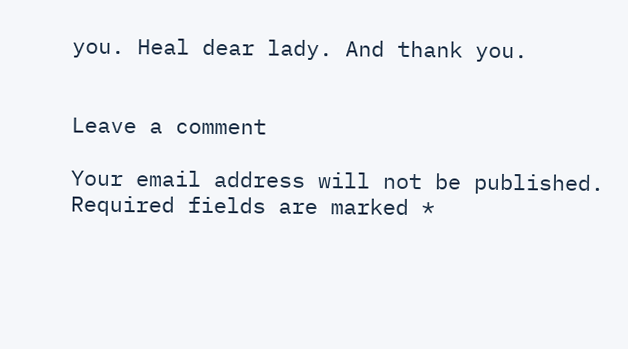you. Heal dear lady. And thank you.


Leave a comment

Your email address will not be published. Required fields are marked *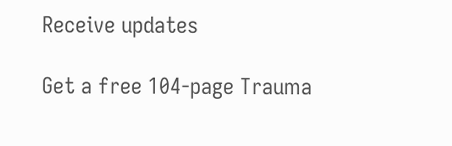Receive updates

Get a free 104-page Trauma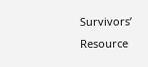Survivors’ Resource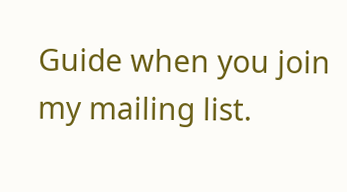Guide when you join my mailing list.